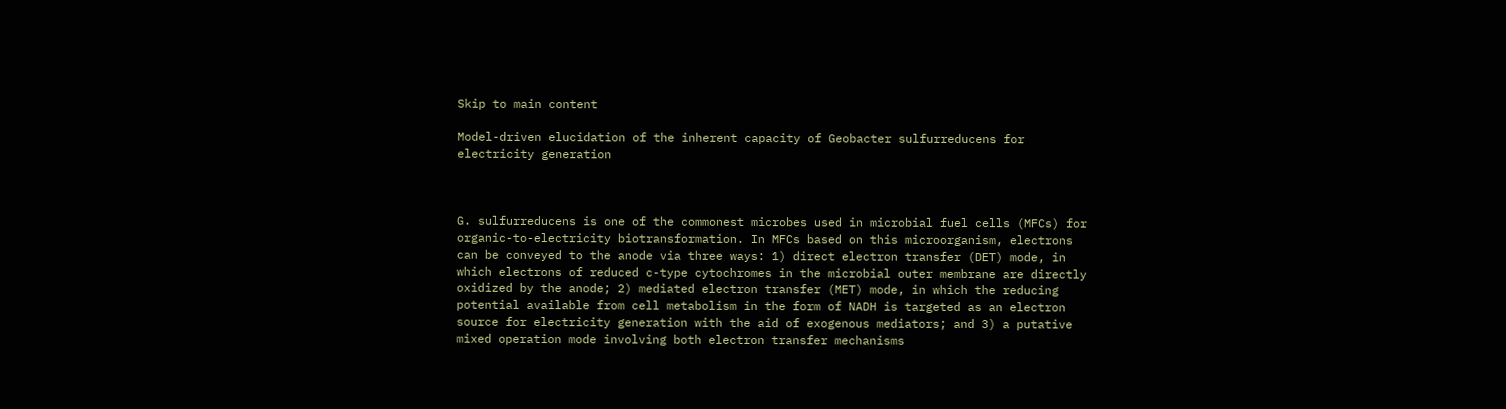Skip to main content

Model-driven elucidation of the inherent capacity of Geobacter sulfurreducens for electricity generation



G. sulfurreducens is one of the commonest microbes used in microbial fuel cells (MFCs) for organic-to-electricity biotransformation. In MFCs based on this microorganism, electrons can be conveyed to the anode via three ways: 1) direct electron transfer (DET) mode, in which electrons of reduced c-type cytochromes in the microbial outer membrane are directly oxidized by the anode; 2) mediated electron transfer (MET) mode, in which the reducing potential available from cell metabolism in the form of NADH is targeted as an electron source for electricity generation with the aid of exogenous mediators; and 3) a putative mixed operation mode involving both electron transfer mechanisms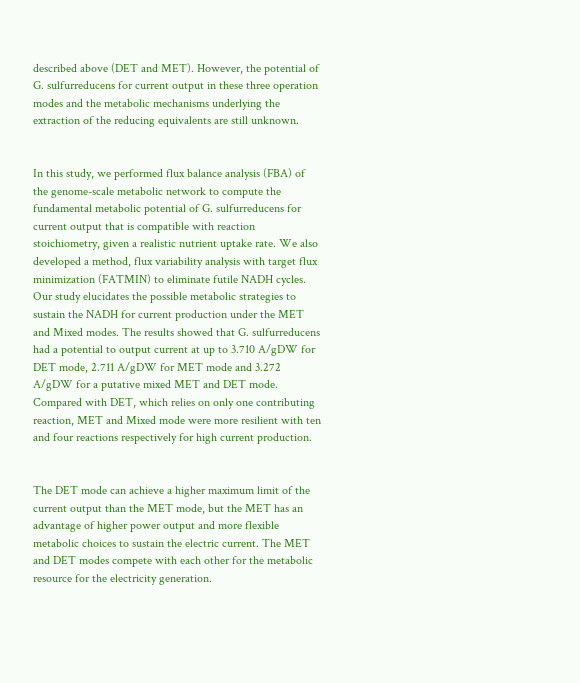described above (DET and MET). However, the potential of G. sulfurreducens for current output in these three operation modes and the metabolic mechanisms underlying the extraction of the reducing equivalents are still unknown.


In this study, we performed flux balance analysis (FBA) of the genome-scale metabolic network to compute the fundamental metabolic potential of G. sulfurreducens for current output that is compatible with reaction stoichiometry, given a realistic nutrient uptake rate. We also developed a method, flux variability analysis with target flux minimization (FATMIN) to eliminate futile NADH cycles. Our study elucidates the possible metabolic strategies to sustain the NADH for current production under the MET and Mixed modes. The results showed that G. sulfurreducens had a potential to output current at up to 3.710 A/gDW for DET mode, 2.711 A/gDW for MET mode and 3.272 A/gDW for a putative mixed MET and DET mode. Compared with DET, which relies on only one contributing reaction, MET and Mixed mode were more resilient with ten and four reactions respectively for high current production.


The DET mode can achieve a higher maximum limit of the current output than the MET mode, but the MET has an advantage of higher power output and more flexible metabolic choices to sustain the electric current. The MET and DET modes compete with each other for the metabolic resource for the electricity generation.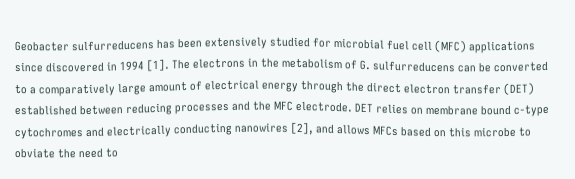Geobacter sulfurreducens has been extensively studied for microbial fuel cell (MFC) applications since discovered in 1994 [1]. The electrons in the metabolism of G. sulfurreducens can be converted to a comparatively large amount of electrical energy through the direct electron transfer (DET) established between reducing processes and the MFC electrode. DET relies on membrane bound c-type cytochromes and electrically conducting nanowires [2], and allows MFCs based on this microbe to obviate the need to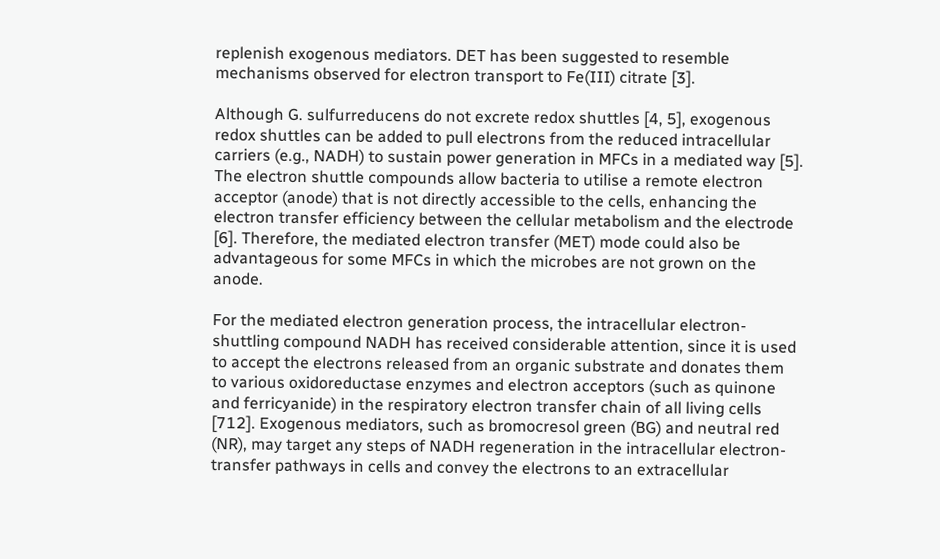replenish exogenous mediators. DET has been suggested to resemble mechanisms observed for electron transport to Fe(III) citrate [3].

Although G. sulfurreducens do not excrete redox shuttles [4, 5], exogenous redox shuttles can be added to pull electrons from the reduced intracellular carriers (e.g., NADH) to sustain power generation in MFCs in a mediated way [5]. The electron shuttle compounds allow bacteria to utilise a remote electron acceptor (anode) that is not directly accessible to the cells, enhancing the electron transfer efficiency between the cellular metabolism and the electrode [6]. Therefore, the mediated electron transfer (MET) mode could also be advantageous for some MFCs in which the microbes are not grown on the anode.

For the mediated electron generation process, the intracellular electron-shuttling compound NADH has received considerable attention, since it is used to accept the electrons released from an organic substrate and donates them to various oxidoreductase enzymes and electron acceptors (such as quinone and ferricyanide) in the respiratory electron transfer chain of all living cells [712]. Exogenous mediators, such as bromocresol green (BG) and neutral red (NR), may target any steps of NADH regeneration in the intracellular electron-transfer pathways in cells and convey the electrons to an extracellular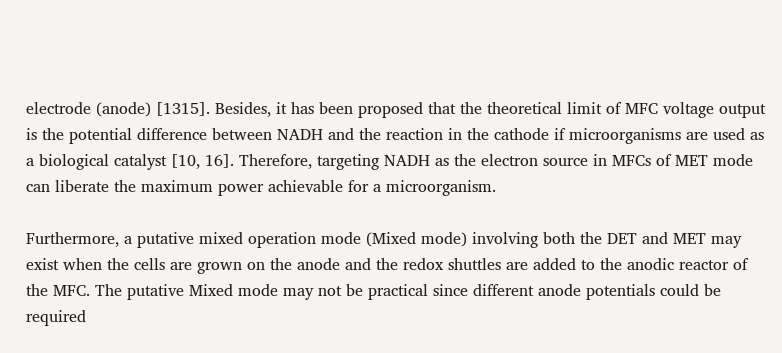electrode (anode) [1315]. Besides, it has been proposed that the theoretical limit of MFC voltage output is the potential difference between NADH and the reaction in the cathode if microorganisms are used as a biological catalyst [10, 16]. Therefore, targeting NADH as the electron source in MFCs of MET mode can liberate the maximum power achievable for a microorganism.

Furthermore, a putative mixed operation mode (Mixed mode) involving both the DET and MET may exist when the cells are grown on the anode and the redox shuttles are added to the anodic reactor of the MFC. The putative Mixed mode may not be practical since different anode potentials could be required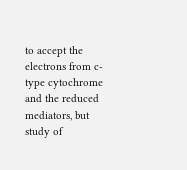to accept the electrons from c-type cytochrome and the reduced mediators, but study of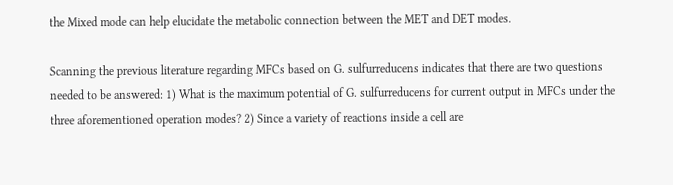the Mixed mode can help elucidate the metabolic connection between the MET and DET modes.

Scanning the previous literature regarding MFCs based on G. sulfurreducens indicates that there are two questions needed to be answered: 1) What is the maximum potential of G. sulfurreducens for current output in MFCs under the three aforementioned operation modes? 2) Since a variety of reactions inside a cell are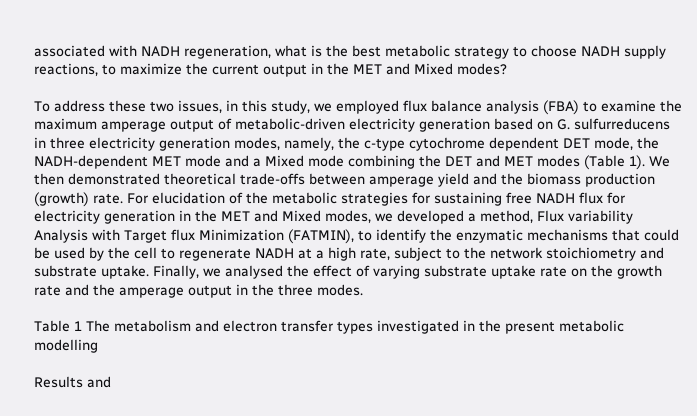associated with NADH regeneration, what is the best metabolic strategy to choose NADH supply reactions, to maximize the current output in the MET and Mixed modes?

To address these two issues, in this study, we employed flux balance analysis (FBA) to examine the maximum amperage output of metabolic-driven electricity generation based on G. sulfurreducens in three electricity generation modes, namely, the c-type cytochrome dependent DET mode, the NADH-dependent MET mode and a Mixed mode combining the DET and MET modes (Table 1). We then demonstrated theoretical trade-offs between amperage yield and the biomass production (growth) rate. For elucidation of the metabolic strategies for sustaining free NADH flux for electricity generation in the MET and Mixed modes, we developed a method, Flux variability Analysis with Target flux Minimization (FATMIN), to identify the enzymatic mechanisms that could be used by the cell to regenerate NADH at a high rate, subject to the network stoichiometry and substrate uptake. Finally, we analysed the effect of varying substrate uptake rate on the growth rate and the amperage output in the three modes.

Table 1 The metabolism and electron transfer types investigated in the present metabolic modelling

Results and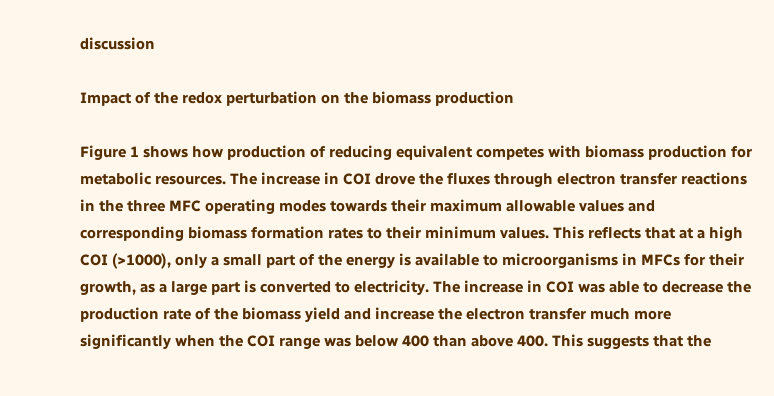discussion

Impact of the redox perturbation on the biomass production

Figure 1 shows how production of reducing equivalent competes with biomass production for metabolic resources. The increase in COI drove the fluxes through electron transfer reactions in the three MFC operating modes towards their maximum allowable values and corresponding biomass formation rates to their minimum values. This reflects that at a high COI (>1000), only a small part of the energy is available to microorganisms in MFCs for their growth, as a large part is converted to electricity. The increase in COI was able to decrease the production rate of the biomass yield and increase the electron transfer much more significantly when the COI range was below 400 than above 400. This suggests that the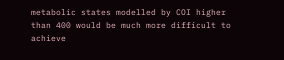metabolic states modelled by COI higher than 400 would be much more difficult to achieve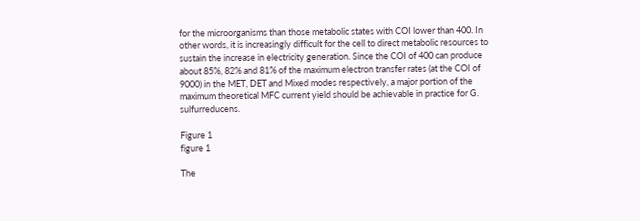for the microorganisms than those metabolic states with COI lower than 400. In other words, it is increasingly difficult for the cell to direct metabolic resources to sustain the increase in electricity generation. Since the COI of 400 can produce about 85%, 82% and 81% of the maximum electron transfer rates (at the COI of 9000) in the MET, DET and Mixed modes respectively, a major portion of the maximum theoretical MFC current yield should be achievable in practice for G. sulfurreducens.

Figure 1
figure 1

The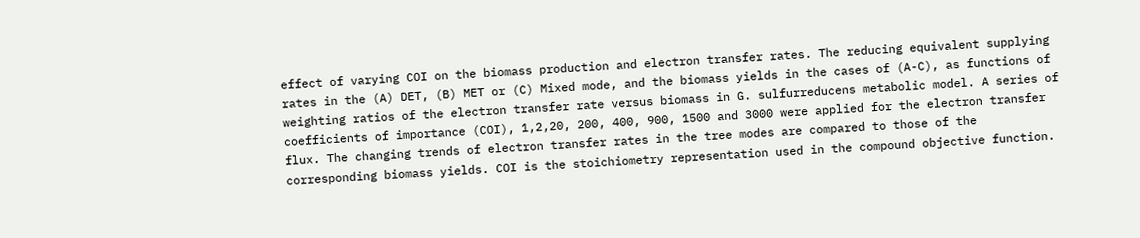effect of varying COI on the biomass production and electron transfer rates. The reducing equivalent supplying rates in the (A) DET, (B) MET or (C) Mixed mode, and the biomass yields in the cases of (A-C), as functions of weighting ratios of the electron transfer rate versus biomass in G. sulfurreducens metabolic model. A series of coefficients of importance (COI), 1,2,20, 200, 400, 900, 1500 and 3000 were applied for the electron transfer flux. The changing trends of electron transfer rates in the tree modes are compared to those of the corresponding biomass yields. COI is the stoichiometry representation used in the compound objective function.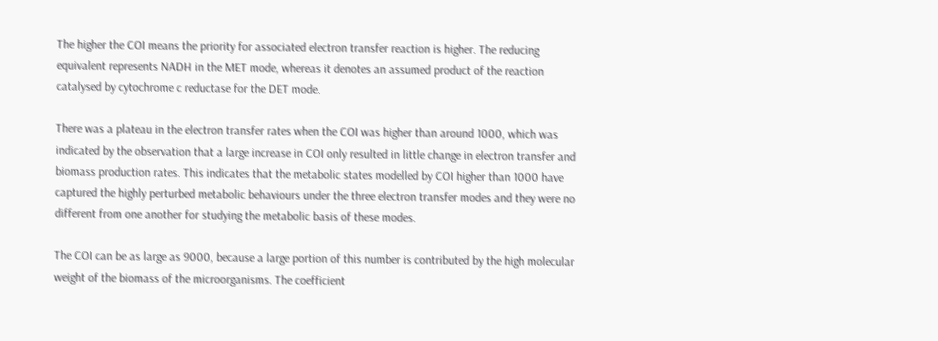The higher the COI means the priority for associated electron transfer reaction is higher. The reducing equivalent represents NADH in the MET mode, whereas it denotes an assumed product of the reaction catalysed by cytochrome c reductase for the DET mode.

There was a plateau in the electron transfer rates when the COI was higher than around 1000, which was indicated by the observation that a large increase in COI only resulted in little change in electron transfer and biomass production rates. This indicates that the metabolic states modelled by COI higher than 1000 have captured the highly perturbed metabolic behaviours under the three electron transfer modes and they were no different from one another for studying the metabolic basis of these modes.

The COI can be as large as 9000, because a large portion of this number is contributed by the high molecular weight of the biomass of the microorganisms. The coefficient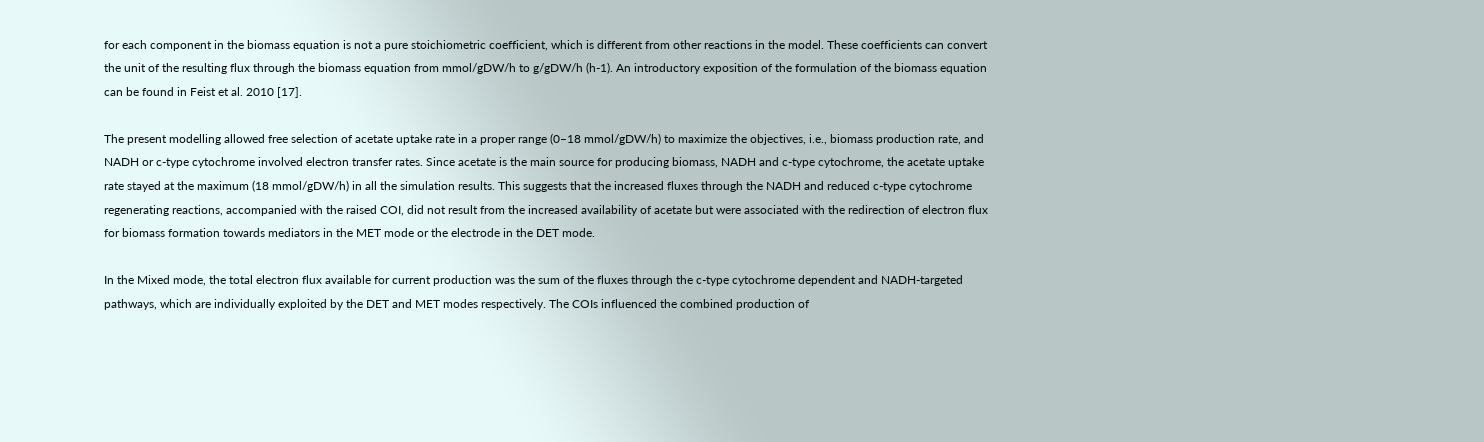for each component in the biomass equation is not a pure stoichiometric coefficient, which is different from other reactions in the model. These coefficients can convert the unit of the resulting flux through the biomass equation from mmol/gDW/h to g/gDW/h (h-1). An introductory exposition of the formulation of the biomass equation can be found in Feist et al. 2010 [17].

The present modelling allowed free selection of acetate uptake rate in a proper range (0–18 mmol/gDW/h) to maximize the objectives, i.e., biomass production rate, and NADH or c-type cytochrome involved electron transfer rates. Since acetate is the main source for producing biomass, NADH and c-type cytochrome, the acetate uptake rate stayed at the maximum (18 mmol/gDW/h) in all the simulation results. This suggests that the increased fluxes through the NADH and reduced c-type cytochrome regenerating reactions, accompanied with the raised COI, did not result from the increased availability of acetate but were associated with the redirection of electron flux for biomass formation towards mediators in the MET mode or the electrode in the DET mode.

In the Mixed mode, the total electron flux available for current production was the sum of the fluxes through the c-type cytochrome dependent and NADH-targeted pathways, which are individually exploited by the DET and MET modes respectively. The COIs influenced the combined production of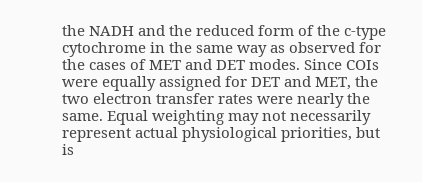the NADH and the reduced form of the c-type cytochrome in the same way as observed for the cases of MET and DET modes. Since COIs were equally assigned for DET and MET, the two electron transfer rates were nearly the same. Equal weighting may not necessarily represent actual physiological priorities, but is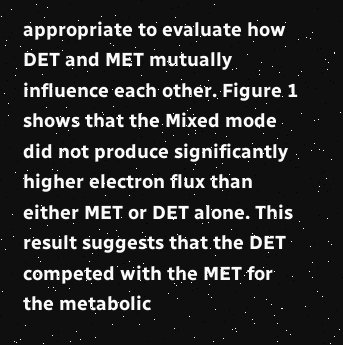appropriate to evaluate how DET and MET mutually influence each other. Figure 1 shows that the Mixed mode did not produce significantly higher electron flux than either MET or DET alone. This result suggests that the DET competed with the MET for the metabolic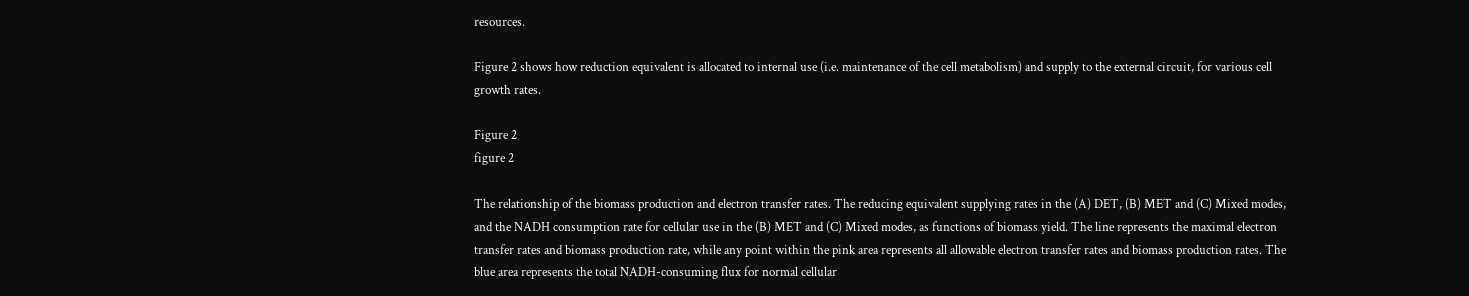resources.

Figure 2 shows how reduction equivalent is allocated to internal use (i.e. maintenance of the cell metabolism) and supply to the external circuit, for various cell growth rates.

Figure 2
figure 2

The relationship of the biomass production and electron transfer rates. The reducing equivalent supplying rates in the (A) DET, (B) MET and (C) Mixed modes, and the NADH consumption rate for cellular use in the (B) MET and (C) Mixed modes, as functions of biomass yield. The line represents the maximal electron transfer rates and biomass production rate, while any point within the pink area represents all allowable electron transfer rates and biomass production rates. The blue area represents the total NADH-consuming flux for normal cellular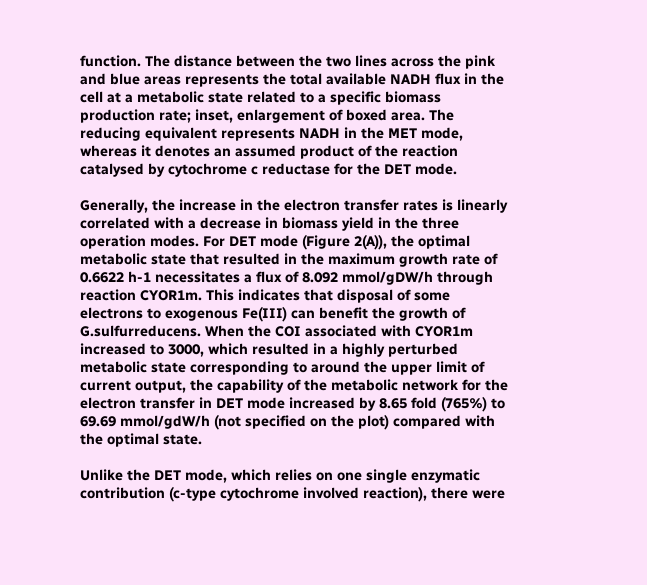function. The distance between the two lines across the pink and blue areas represents the total available NADH flux in the cell at a metabolic state related to a specific biomass production rate; inset, enlargement of boxed area. The reducing equivalent represents NADH in the MET mode, whereas it denotes an assumed product of the reaction catalysed by cytochrome c reductase for the DET mode.

Generally, the increase in the electron transfer rates is linearly correlated with a decrease in biomass yield in the three operation modes. For DET mode (Figure 2(A)), the optimal metabolic state that resulted in the maximum growth rate of 0.6622 h-1 necessitates a flux of 8.092 mmol/gDW/h through reaction CYOR1m. This indicates that disposal of some electrons to exogenous Fe(III) can benefit the growth of G.sulfurreducens. When the COI associated with CYOR1m increased to 3000, which resulted in a highly perturbed metabolic state corresponding to around the upper limit of current output, the capability of the metabolic network for the electron transfer in DET mode increased by 8.65 fold (765%) to 69.69 mmol/gdW/h (not specified on the plot) compared with the optimal state.

Unlike the DET mode, which relies on one single enzymatic contribution (c-type cytochrome involved reaction), there were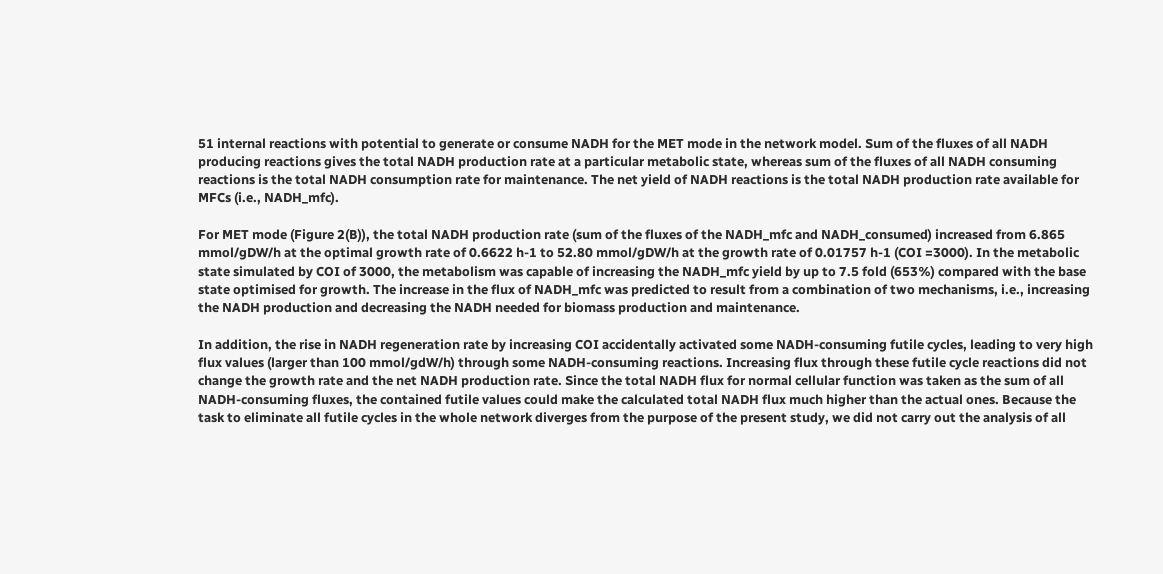51 internal reactions with potential to generate or consume NADH for the MET mode in the network model. Sum of the fluxes of all NADH producing reactions gives the total NADH production rate at a particular metabolic state, whereas sum of the fluxes of all NADH consuming reactions is the total NADH consumption rate for maintenance. The net yield of NADH reactions is the total NADH production rate available for MFCs (i.e., NADH_mfc).

For MET mode (Figure 2(B)), the total NADH production rate (sum of the fluxes of the NADH_mfc and NADH_consumed) increased from 6.865 mmol/gDW/h at the optimal growth rate of 0.6622 h-1 to 52.80 mmol/gDW/h at the growth rate of 0.01757 h-1 (COI =3000). In the metabolic state simulated by COI of 3000, the metabolism was capable of increasing the NADH_mfc yield by up to 7.5 fold (653%) compared with the base state optimised for growth. The increase in the flux of NADH_mfc was predicted to result from a combination of two mechanisms, i.e., increasing the NADH production and decreasing the NADH needed for biomass production and maintenance.

In addition, the rise in NADH regeneration rate by increasing COI accidentally activated some NADH-consuming futile cycles, leading to very high flux values (larger than 100 mmol/gdW/h) through some NADH-consuming reactions. Increasing flux through these futile cycle reactions did not change the growth rate and the net NADH production rate. Since the total NADH flux for normal cellular function was taken as the sum of all NADH-consuming fluxes, the contained futile values could make the calculated total NADH flux much higher than the actual ones. Because the task to eliminate all futile cycles in the whole network diverges from the purpose of the present study, we did not carry out the analysis of all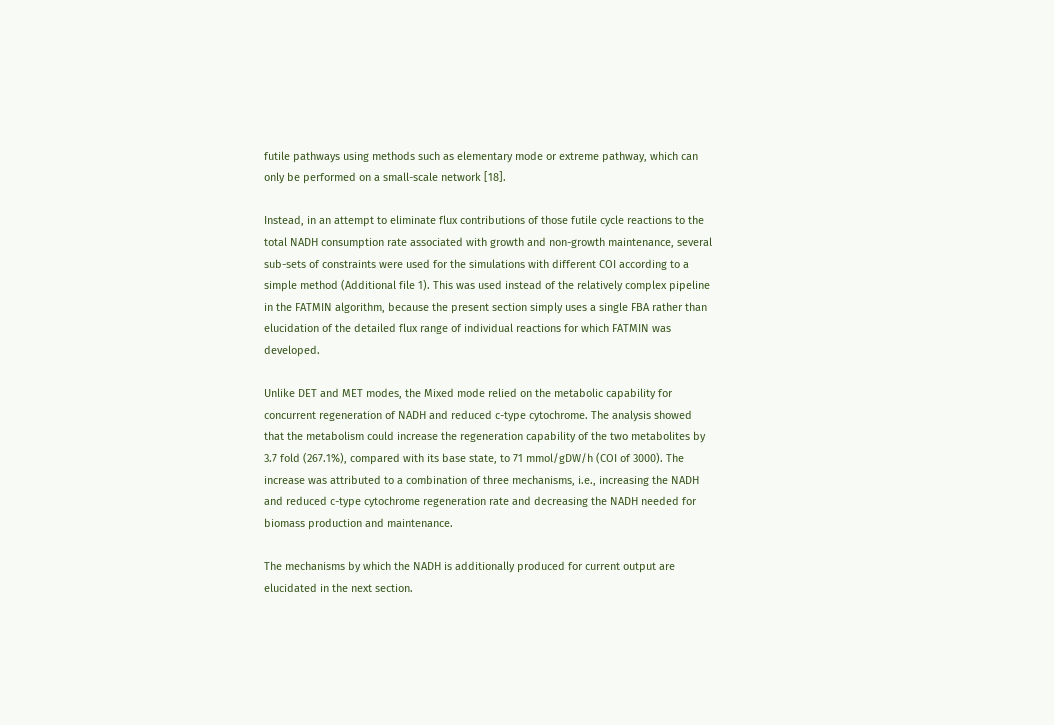futile pathways using methods such as elementary mode or extreme pathway, which can only be performed on a small-scale network [18].

Instead, in an attempt to eliminate flux contributions of those futile cycle reactions to the total NADH consumption rate associated with growth and non-growth maintenance, several sub-sets of constraints were used for the simulations with different COI according to a simple method (Additional file 1). This was used instead of the relatively complex pipeline in the FATMIN algorithm, because the present section simply uses a single FBA rather than elucidation of the detailed flux range of individual reactions for which FATMIN was developed.

Unlike DET and MET modes, the Mixed mode relied on the metabolic capability for concurrent regeneration of NADH and reduced c-type cytochrome. The analysis showed that the metabolism could increase the regeneration capability of the two metabolites by 3.7 fold (267.1%), compared with its base state, to 71 mmol/gDW/h (COI of 3000). The increase was attributed to a combination of three mechanisms, i.e., increasing the NADH and reduced c-type cytochrome regeneration rate and decreasing the NADH needed for biomass production and maintenance.

The mechanisms by which the NADH is additionally produced for current output are elucidated in the next section.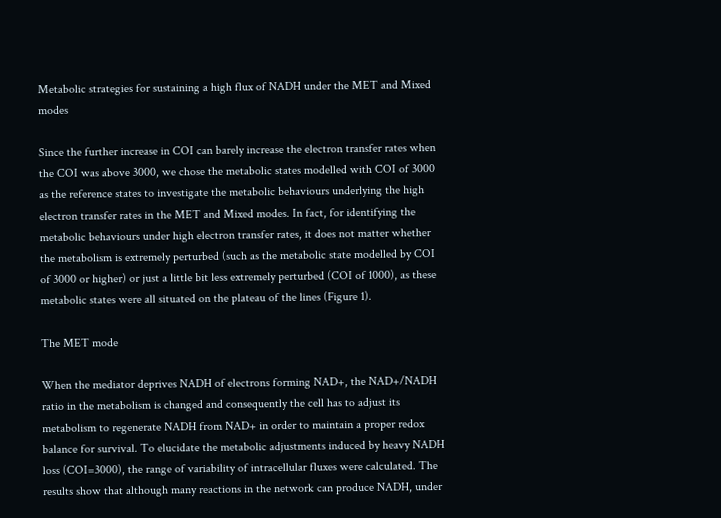Metabolic strategies for sustaining a high flux of NADH under the MET and Mixed modes

Since the further increase in COI can barely increase the electron transfer rates when the COI was above 3000, we chose the metabolic states modelled with COI of 3000 as the reference states to investigate the metabolic behaviours underlying the high electron transfer rates in the MET and Mixed modes. In fact, for identifying the metabolic behaviours under high electron transfer rates, it does not matter whether the metabolism is extremely perturbed (such as the metabolic state modelled by COI of 3000 or higher) or just a little bit less extremely perturbed (COI of 1000), as these metabolic states were all situated on the plateau of the lines (Figure 1).

The MET mode

When the mediator deprives NADH of electrons forming NAD+, the NAD+/NADH ratio in the metabolism is changed and consequently the cell has to adjust its metabolism to regenerate NADH from NAD+ in order to maintain a proper redox balance for survival. To elucidate the metabolic adjustments induced by heavy NADH loss (COI=3000), the range of variability of intracellular fluxes were calculated. The results show that although many reactions in the network can produce NADH, under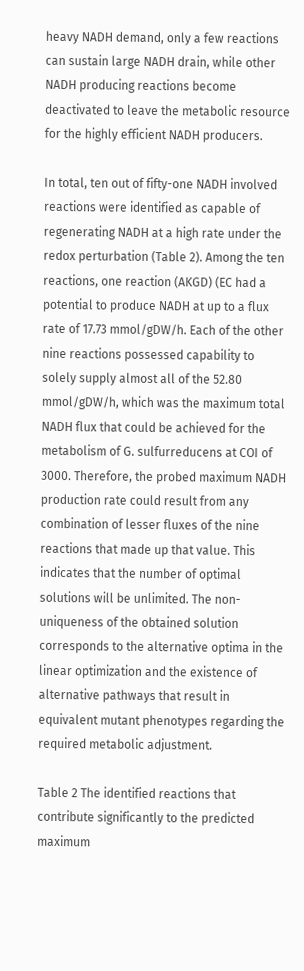heavy NADH demand, only a few reactions can sustain large NADH drain, while other NADH producing reactions become deactivated to leave the metabolic resource for the highly efficient NADH producers.

In total, ten out of fifty-one NADH involved reactions were identified as capable of regenerating NADH at a high rate under the redox perturbation (Table 2). Among the ten reactions, one reaction (AKGD) (EC had a potential to produce NADH at up to a flux rate of 17.73 mmol/gDW/h. Each of the other nine reactions possessed capability to solely supply almost all of the 52.80 mmol/gDW/h, which was the maximum total NADH flux that could be achieved for the metabolism of G. sulfurreducens at COI of 3000. Therefore, the probed maximum NADH production rate could result from any combination of lesser fluxes of the nine reactions that made up that value. This indicates that the number of optimal solutions will be unlimited. The non-uniqueness of the obtained solution corresponds to the alternative optima in the linear optimization and the existence of alternative pathways that result in equivalent mutant phenotypes regarding the required metabolic adjustment.

Table 2 The identified reactions that contribute significantly to the predicted maximum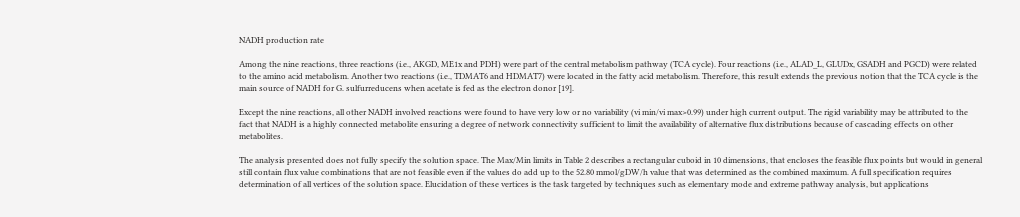NADH production rate

Among the nine reactions, three reactions (i.e., AKGD, ME1x and PDH) were part of the central metabolism pathway (TCA cycle). Four reactions (i.e., ALAD_L, GLUDx, GSADH and PGCD) were related to the amino acid metabolism. Another two reactions (i.e., TDMAT6 and HDMAT7) were located in the fatty acid metabolism. Therefore, this result extends the previous notion that the TCA cycle is the main source of NADH for G. sulfurreducens when acetate is fed as the electron donor [19].

Except the nine reactions, all other NADH involved reactions were found to have very low or no variability (vi min/vi max>0.99) under high current output. The rigid variability may be attributed to the fact that NADH is a highly connected metabolite ensuring a degree of network connectivity sufficient to limit the availability of alternative flux distributions because of cascading effects on other metabolites.

The analysis presented does not fully specify the solution space. The Max/Min limits in Table 2 describes a rectangular cuboid in 10 dimensions, that encloses the feasible flux points but would in general still contain flux value combinations that are not feasible even if the values do add up to the 52.80 mmol/gDW/h value that was determined as the combined maximum. A full specification requires determination of all vertices of the solution space. Elucidation of these vertices is the task targeted by techniques such as elementary mode and extreme pathway analysis, but applications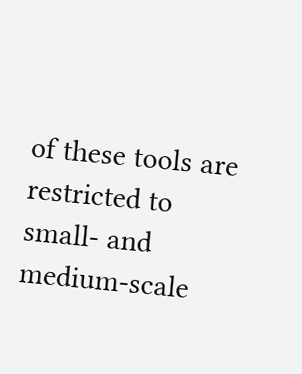of these tools are restricted to small- and medium-scale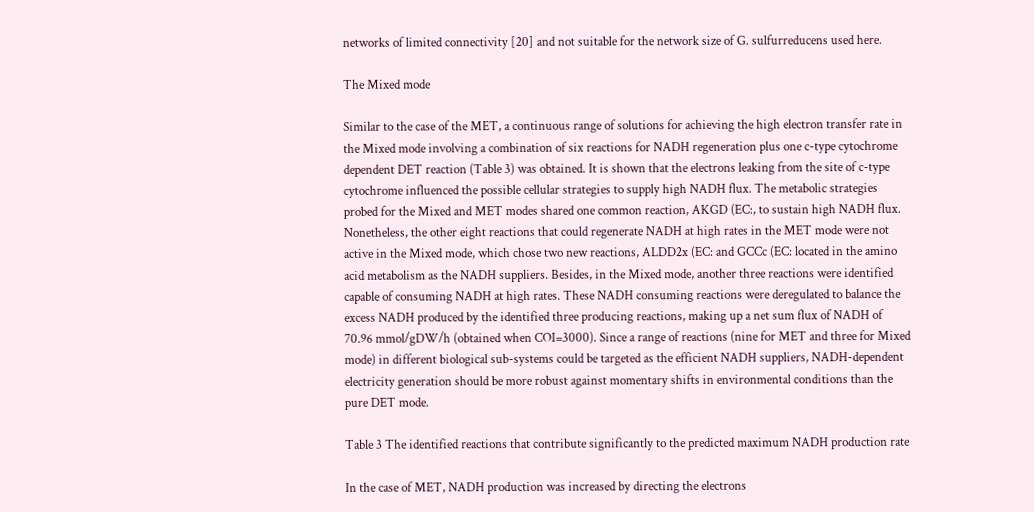networks of limited connectivity [20] and not suitable for the network size of G. sulfurreducens used here.

The Mixed mode

Similar to the case of the MET, a continuous range of solutions for achieving the high electron transfer rate in the Mixed mode involving a combination of six reactions for NADH regeneration plus one c-type cytochrome dependent DET reaction (Table 3) was obtained. It is shown that the electrons leaking from the site of c-type cytochrome influenced the possible cellular strategies to supply high NADH flux. The metabolic strategies probed for the Mixed and MET modes shared one common reaction, AKGD (EC:, to sustain high NADH flux. Nonetheless, the other eight reactions that could regenerate NADH at high rates in the MET mode were not active in the Mixed mode, which chose two new reactions, ALDD2x (EC: and GCCc (EC: located in the amino acid metabolism as the NADH suppliers. Besides, in the Mixed mode, another three reactions were identified capable of consuming NADH at high rates. These NADH consuming reactions were deregulated to balance the excess NADH produced by the identified three producing reactions, making up a net sum flux of NADH of 70.96 mmol/gDW/h (obtained when COI=3000). Since a range of reactions (nine for MET and three for Mixed mode) in different biological sub-systems could be targeted as the efficient NADH suppliers, NADH-dependent electricity generation should be more robust against momentary shifts in environmental conditions than the pure DET mode.

Table 3 The identified reactions that contribute significantly to the predicted maximum NADH production rate

In the case of MET, NADH production was increased by directing the electrons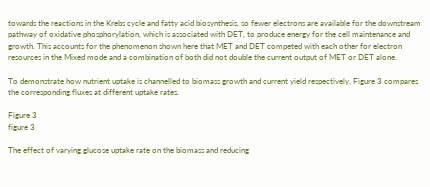towards the reactions in the Krebs cycle and fatty acid biosynthesis, so fewer electrons are available for the downstream pathway of oxidative phosphorylation, which is associated with DET, to produce energy for the cell maintenance and growth. This accounts for the phenomenon shown here that MET and DET competed with each other for electron resources in the Mixed mode and a combination of both did not double the current output of MET or DET alone.

To demonstrate how nutrient uptake is channelled to biomass growth and current yield respectively, Figure 3 compares the corresponding fluxes at different uptake rates.

Figure 3
figure 3

The effect of varying glucose uptake rate on the biomass and reducing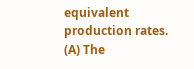equivalent production rates. (A) The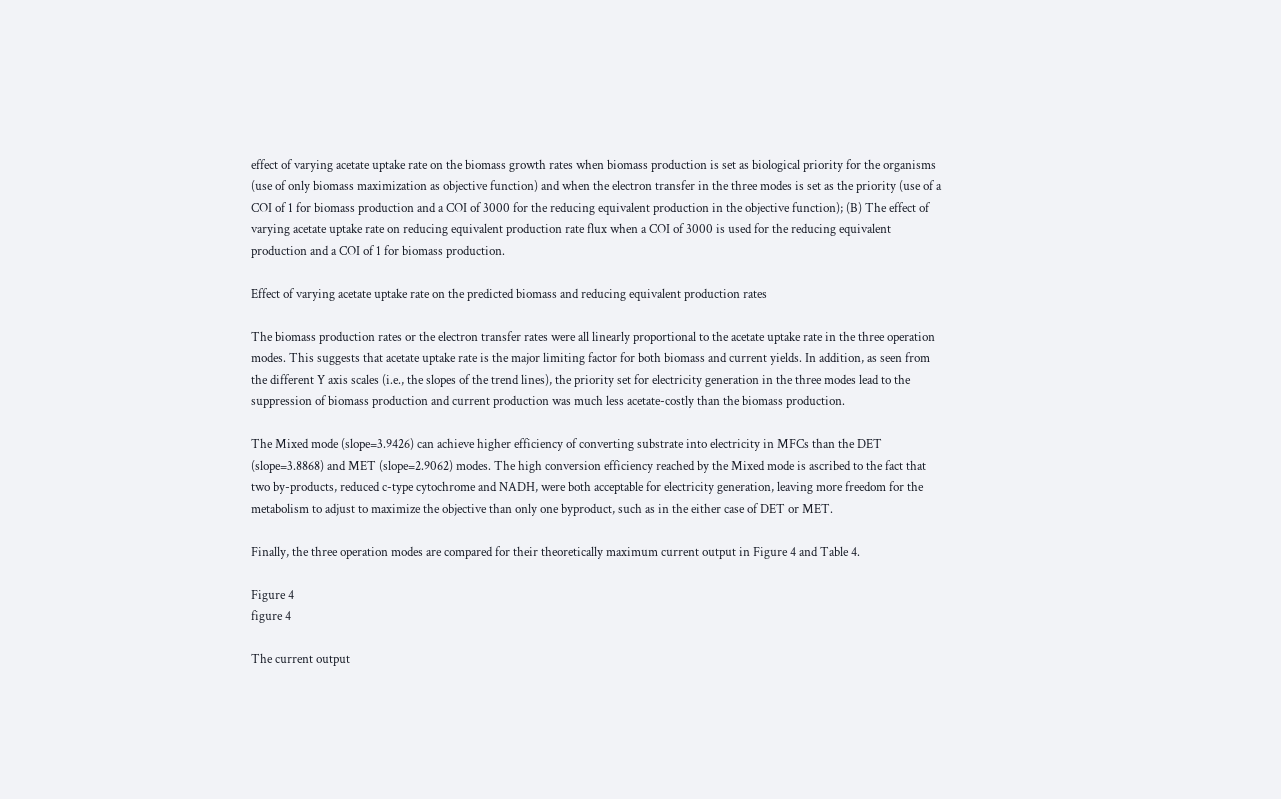effect of varying acetate uptake rate on the biomass growth rates when biomass production is set as biological priority for the organisms (use of only biomass maximization as objective function) and when the electron transfer in the three modes is set as the priority (use of a COI of 1 for biomass production and a COI of 3000 for the reducing equivalent production in the objective function); (B) The effect of varying acetate uptake rate on reducing equivalent production rate flux when a COI of 3000 is used for the reducing equivalent production and a COI of 1 for biomass production.

Effect of varying acetate uptake rate on the predicted biomass and reducing equivalent production rates

The biomass production rates or the electron transfer rates were all linearly proportional to the acetate uptake rate in the three operation modes. This suggests that acetate uptake rate is the major limiting factor for both biomass and current yields. In addition, as seen from the different Y axis scales (i.e., the slopes of the trend lines), the priority set for electricity generation in the three modes lead to the suppression of biomass production and current production was much less acetate-costly than the biomass production.

The Mixed mode (slope=3.9426) can achieve higher efficiency of converting substrate into electricity in MFCs than the DET (slope=3.8868) and MET (slope=2.9062) modes. The high conversion efficiency reached by the Mixed mode is ascribed to the fact that two by-products, reduced c-type cytochrome and NADH, were both acceptable for electricity generation, leaving more freedom for the metabolism to adjust to maximize the objective than only one byproduct, such as in the either case of DET or MET.

Finally, the three operation modes are compared for their theoretically maximum current output in Figure 4 and Table 4.

Figure 4
figure 4

The current output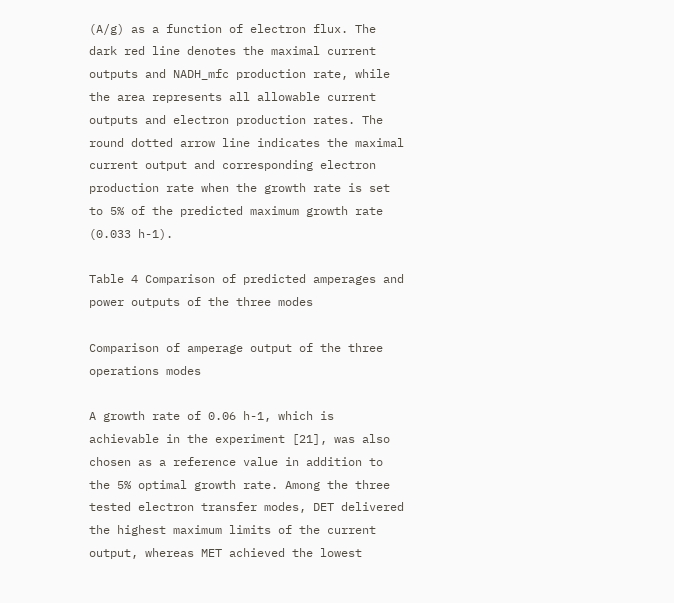(A/g) as a function of electron flux. The dark red line denotes the maximal current outputs and NADH_mfc production rate, while the area represents all allowable current outputs and electron production rates. The round dotted arrow line indicates the maximal current output and corresponding electron production rate when the growth rate is set to 5% of the predicted maximum growth rate (0.033 h-1).

Table 4 Comparison of predicted amperages and power outputs of the three modes

Comparison of amperage output of the three operations modes

A growth rate of 0.06 h-1, which is achievable in the experiment [21], was also chosen as a reference value in addition to the 5% optimal growth rate. Among the three tested electron transfer modes, DET delivered the highest maximum limits of the current output, whereas MET achieved the lowest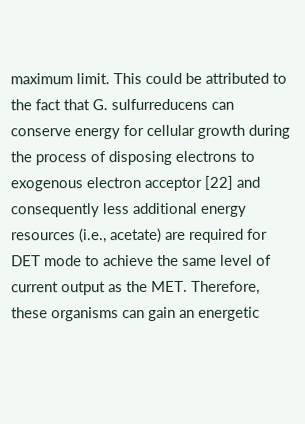maximum limit. This could be attributed to the fact that G. sulfurreducens can conserve energy for cellular growth during the process of disposing electrons to exogenous electron acceptor [22] and consequently less additional energy resources (i.e., acetate) are required for DET mode to achieve the same level of current output as the MET. Therefore, these organisms can gain an energetic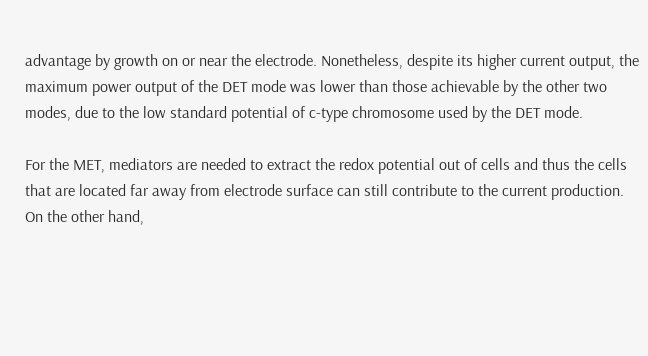advantage by growth on or near the electrode. Nonetheless, despite its higher current output, the maximum power output of the DET mode was lower than those achievable by the other two modes, due to the low standard potential of c-type chromosome used by the DET mode.

For the MET, mediators are needed to extract the redox potential out of cells and thus the cells that are located far away from electrode surface can still contribute to the current production. On the other hand,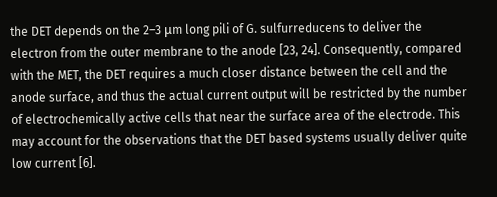the DET depends on the 2–3 μm long pili of G. sulfurreducens to deliver the electron from the outer membrane to the anode [23, 24]. Consequently, compared with the MET, the DET requires a much closer distance between the cell and the anode surface, and thus the actual current output will be restricted by the number of electrochemically active cells that near the surface area of the electrode. This may account for the observations that the DET based systems usually deliver quite low current [6].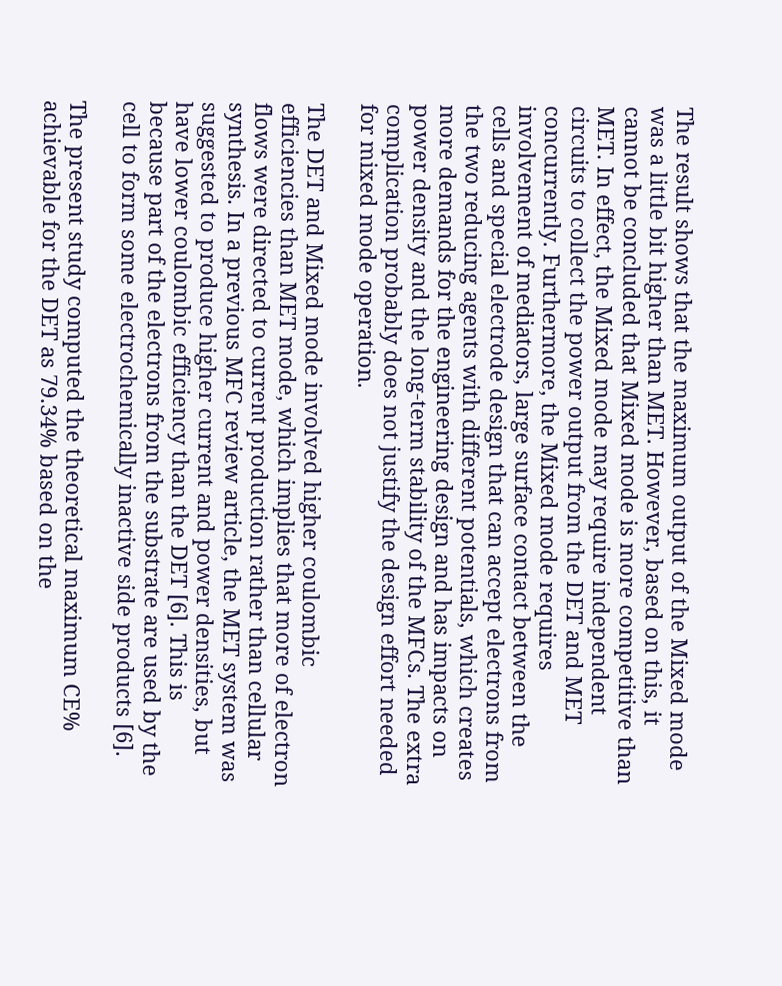The result shows that the maximum output of the Mixed mode was a little bit higher than MET. However, based on this, it cannot be concluded that Mixed mode is more competitive than MET. In effect, the Mixed mode may require independent circuits to collect the power output from the DET and MET concurrently. Furthermore, the Mixed mode requires involvement of mediators, large surface contact between the cells and special electrode design that can accept electrons from the two reducing agents with different potentials, which creates more demands for the engineering design and has impacts on power density and the long-term stability of the MFCs. The extra complication probably does not justify the design effort needed for mixed mode operation.

The DET and Mixed mode involved higher coulombic efficiencies than MET mode, which implies that more of electron flows were directed to current production rather than cellular synthesis. In a previous MFC review article, the MET system was suggested to produce higher current and power densities, but have lower coulombic efficiency than the DET [6]. This is because part of the electrons from the substrate are used by the cell to form some electrochemically inactive side products [6].

The present study computed the theoretical maximum CE% achievable for the DET as 79.34% based on the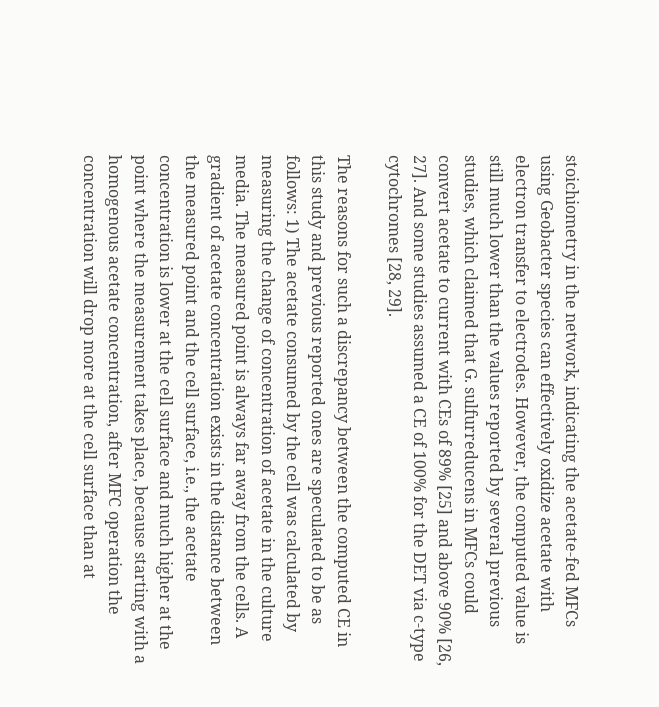stoichiometry in the network, indicating the acetate-fed MFCs using Geobacter species can effectively oxidize acetate with electron transfer to electrodes. However, the computed value is still much lower than the values reported by several previous studies, which claimed that G. sulfurreducens in MFCs could convert acetate to current with CEs of 89% [25] and above 90% [26, 27]. And some studies assumed a CE of 100% for the DET via c-type cytochromes [28, 29].

The reasons for such a discrepancy between the computed CE in this study and previous reported ones are speculated to be as follows: 1) The acetate consumed by the cell was calculated by measuring the change of concentration of acetate in the culture media. The measured point is always far away from the cells. A gradient of acetate concentration exists in the distance between the measured point and the cell surface, i.e., the acetate concentration is lower at the cell surface and much higher at the point where the measurement takes place, because starting with a homogenous acetate concentration, after MFC operation the concentration will drop more at the cell surface than at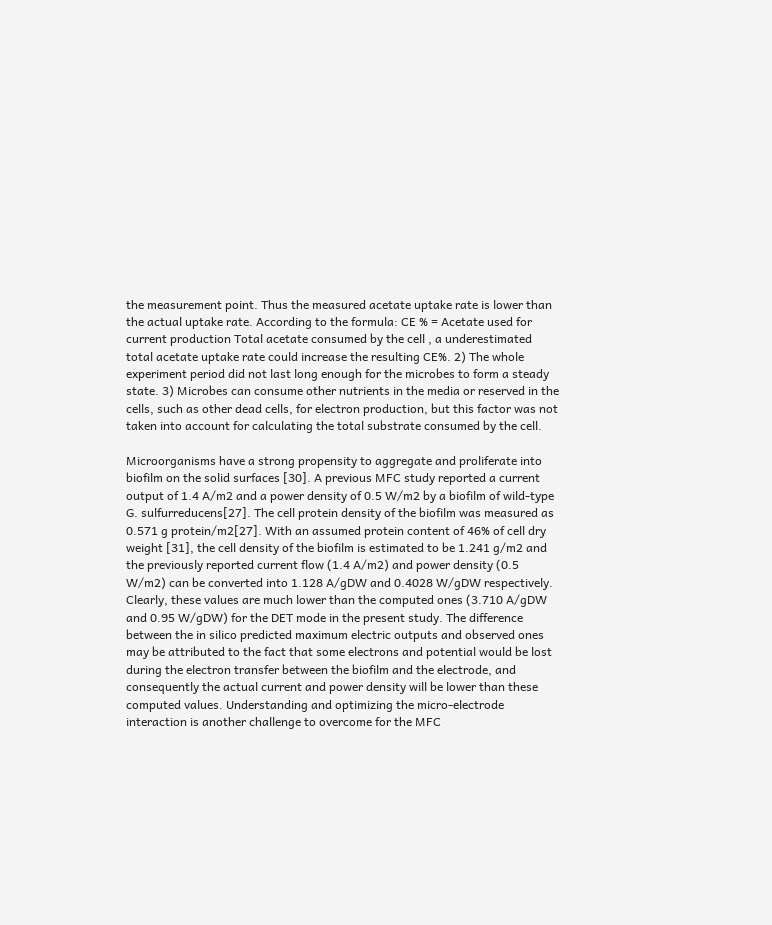the measurement point. Thus the measured acetate uptake rate is lower than the actual uptake rate. According to the formula: CE % = Acetate used for current production Total acetate consumed by the cell , a underestimated total acetate uptake rate could increase the resulting CE%. 2) The whole experiment period did not last long enough for the microbes to form a steady state. 3) Microbes can consume other nutrients in the media or reserved in the cells, such as other dead cells, for electron production, but this factor was not taken into account for calculating the total substrate consumed by the cell.

Microorganisms have a strong propensity to aggregate and proliferate into biofilm on the solid surfaces [30]. A previous MFC study reported a current output of 1.4 A/m2 and a power density of 0.5 W/m2 by a biofilm of wild-type G. sulfurreducens[27]. The cell protein density of the biofilm was measured as 0.571 g protein/m2[27]. With an assumed protein content of 46% of cell dry weight [31], the cell density of the biofilm is estimated to be 1.241 g/m2 and the previously reported current flow (1.4 A/m2) and power density (0.5 W/m2) can be converted into 1.128 A/gDW and 0.4028 W/gDW respectively. Clearly, these values are much lower than the computed ones (3.710 A/gDW and 0.95 W/gDW) for the DET mode in the present study. The difference between the in silico predicted maximum electric outputs and observed ones may be attributed to the fact that some electrons and potential would be lost during the electron transfer between the biofilm and the electrode, and consequently the actual current and power density will be lower than these computed values. Understanding and optimizing the micro-electrode interaction is another challenge to overcome for the MFC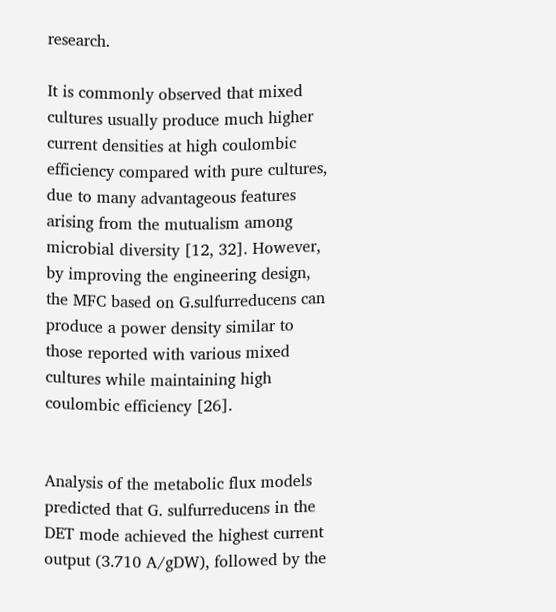research.

It is commonly observed that mixed cultures usually produce much higher current densities at high coulombic efficiency compared with pure cultures, due to many advantageous features arising from the mutualism among microbial diversity [12, 32]. However, by improving the engineering design, the MFC based on G.sulfurreducens can produce a power density similar to those reported with various mixed cultures while maintaining high coulombic efficiency [26].


Analysis of the metabolic flux models predicted that G. sulfurreducens in the DET mode achieved the highest current output (3.710 A/gDW), followed by the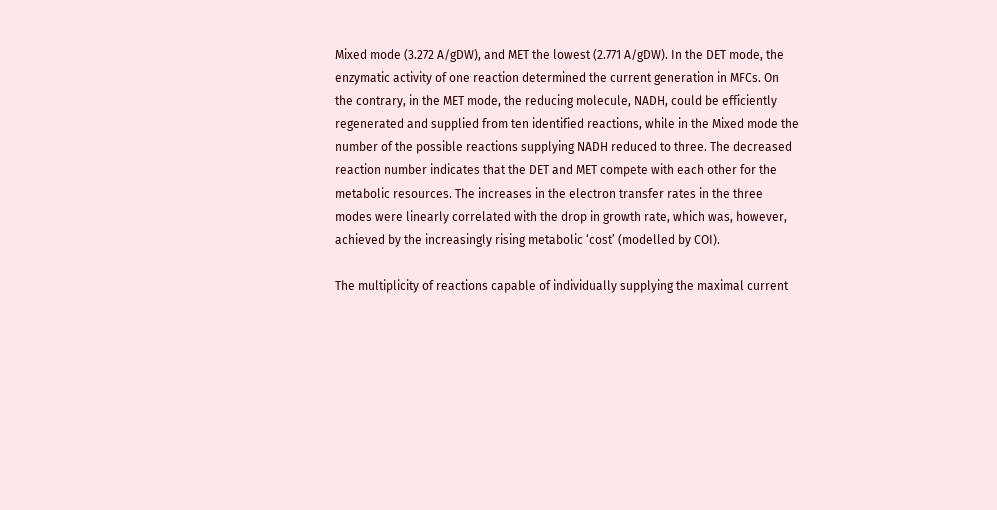Mixed mode (3.272 A/gDW), and MET the lowest (2.771 A/gDW). In the DET mode, the enzymatic activity of one reaction determined the current generation in MFCs. On the contrary, in the MET mode, the reducing molecule, NADH, could be efficiently regenerated and supplied from ten identified reactions, while in the Mixed mode the number of the possible reactions supplying NADH reduced to three. The decreased reaction number indicates that the DET and MET compete with each other for the metabolic resources. The increases in the electron transfer rates in the three modes were linearly correlated with the drop in growth rate, which was, however, achieved by the increasingly rising metabolic ‘cost’ (modelled by COI).

The multiplicity of reactions capable of individually supplying the maximal current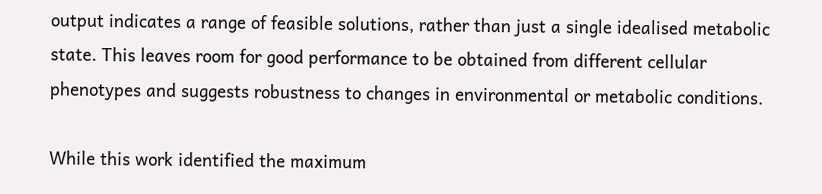output indicates a range of feasible solutions, rather than just a single idealised metabolic state. This leaves room for good performance to be obtained from different cellular phenotypes and suggests robustness to changes in environmental or metabolic conditions.

While this work identified the maximum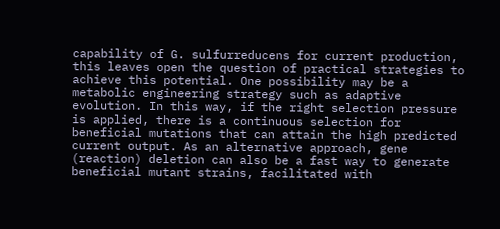capability of G. sulfurreducens for current production, this leaves open the question of practical strategies to achieve this potential. One possibility may be a metabolic engineering strategy such as adaptive evolution. In this way, if the right selection pressure is applied, there is a continuous selection for beneficial mutations that can attain the high predicted current output. As an alternative approach, gene (reaction) deletion can also be a fast way to generate beneficial mutant strains, facilitated with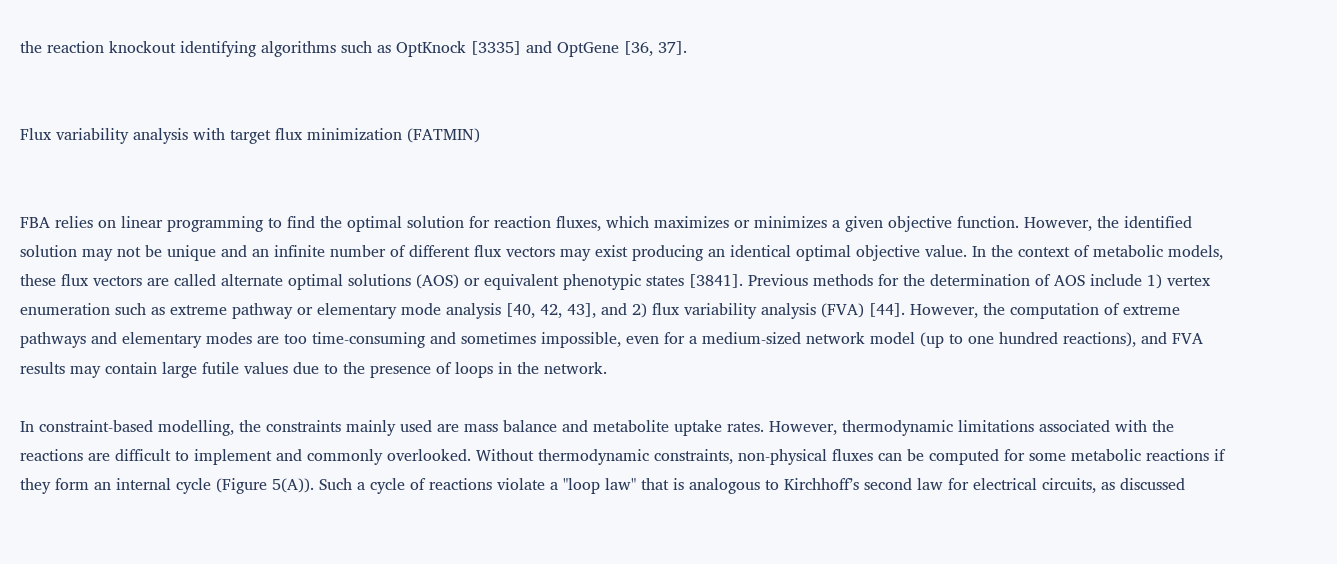the reaction knockout identifying algorithms such as OptKnock [3335] and OptGene [36, 37].


Flux variability analysis with target flux minimization (FATMIN)


FBA relies on linear programming to find the optimal solution for reaction fluxes, which maximizes or minimizes a given objective function. However, the identified solution may not be unique and an infinite number of different flux vectors may exist producing an identical optimal objective value. In the context of metabolic models, these flux vectors are called alternate optimal solutions (AOS) or equivalent phenotypic states [3841]. Previous methods for the determination of AOS include 1) vertex enumeration such as extreme pathway or elementary mode analysis [40, 42, 43], and 2) flux variability analysis (FVA) [44]. However, the computation of extreme pathways and elementary modes are too time-consuming and sometimes impossible, even for a medium-sized network model (up to one hundred reactions), and FVA results may contain large futile values due to the presence of loops in the network.

In constraint-based modelling, the constraints mainly used are mass balance and metabolite uptake rates. However, thermodynamic limitations associated with the reactions are difficult to implement and commonly overlooked. Without thermodynamic constraints, non-physical fluxes can be computed for some metabolic reactions if they form an internal cycle (Figure 5(A)). Such a cycle of reactions violate a "loop law" that is analogous to Kirchhoff’s second law for electrical circuits, as discussed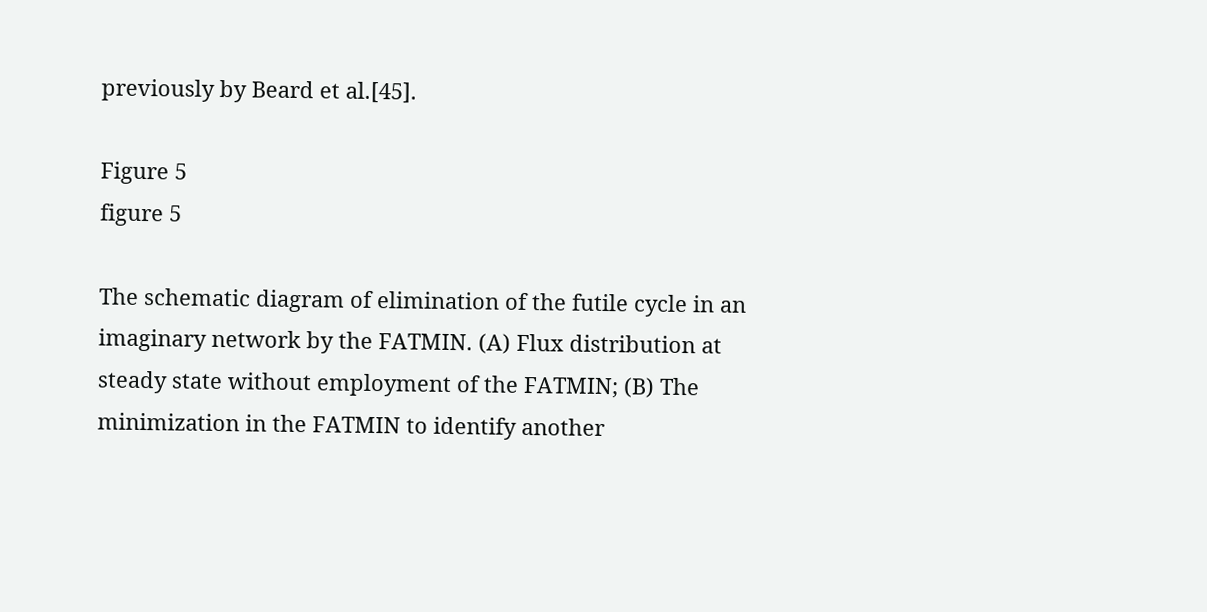previously by Beard et al.[45].

Figure 5
figure 5

The schematic diagram of elimination of the futile cycle in an imaginary network by the FATMIN. (A) Flux distribution at steady state without employment of the FATMIN; (B) The minimization in the FATMIN to identify another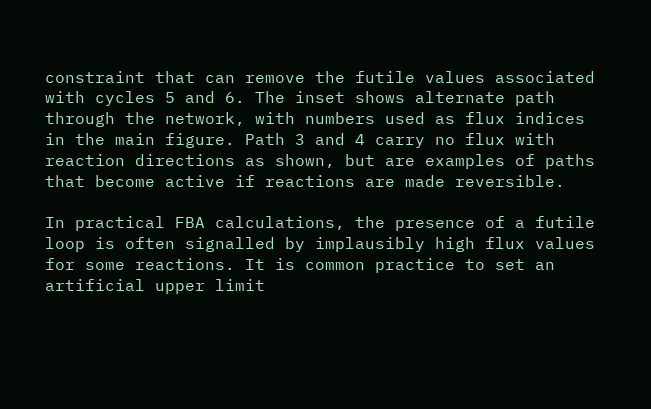constraint that can remove the futile values associated with cycles 5 and 6. The inset shows alternate path through the network, with numbers used as flux indices in the main figure. Path 3 and 4 carry no flux with reaction directions as shown, but are examples of paths that become active if reactions are made reversible.

In practical FBA calculations, the presence of a futile loop is often signalled by implausibly high flux values for some reactions. It is common practice to set an artificial upper limit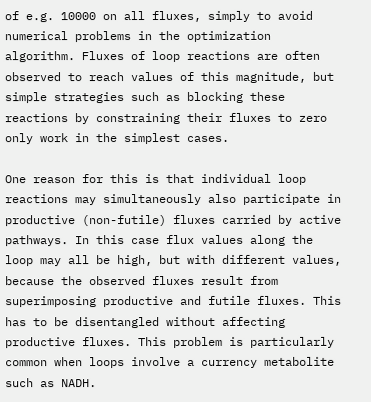of e.g. 10000 on all fluxes, simply to avoid numerical problems in the optimization algorithm. Fluxes of loop reactions are often observed to reach values of this magnitude, but simple strategies such as blocking these reactions by constraining their fluxes to zero only work in the simplest cases.

One reason for this is that individual loop reactions may simultaneously also participate in productive (non-futile) fluxes carried by active pathways. In this case flux values along the loop may all be high, but with different values, because the observed fluxes result from superimposing productive and futile fluxes. This has to be disentangled without affecting productive fluxes. This problem is particularly common when loops involve a currency metabolite such as NADH.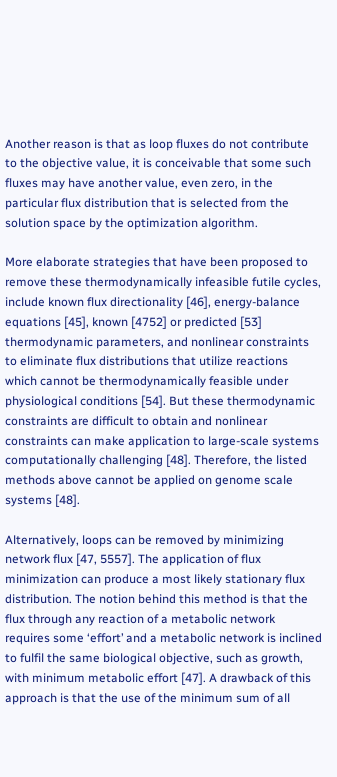Another reason is that as loop fluxes do not contribute to the objective value, it is conceivable that some such fluxes may have another value, even zero, in the particular flux distribution that is selected from the solution space by the optimization algorithm.

More elaborate strategies that have been proposed to remove these thermodynamically infeasible futile cycles, include known flux directionality [46], energy-balance equations [45], known [4752] or predicted [53] thermodynamic parameters, and nonlinear constraints to eliminate flux distributions that utilize reactions which cannot be thermodynamically feasible under physiological conditions [54]. But these thermodynamic constraints are difficult to obtain and nonlinear constraints can make application to large-scale systems computationally challenging [48]. Therefore, the listed methods above cannot be applied on genome scale systems [48].

Alternatively, loops can be removed by minimizing network flux [47, 5557]. The application of flux minimization can produce a most likely stationary flux distribution. The notion behind this method is that the flux through any reaction of a metabolic network requires some ‘effort’ and a metabolic network is inclined to fulfil the same biological objective, such as growth, with minimum metabolic effort [47]. A drawback of this approach is that the use of the minimum sum of all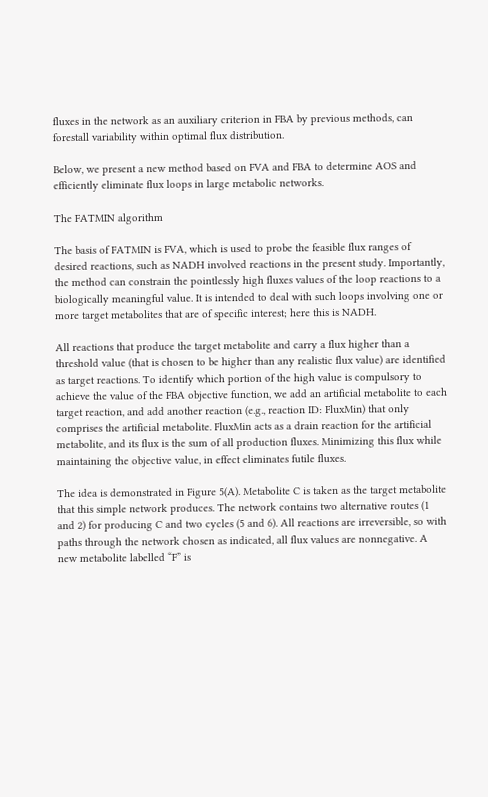fluxes in the network as an auxiliary criterion in FBA by previous methods, can forestall variability within optimal flux distribution.

Below, we present a new method based on FVA and FBA to determine AOS and efficiently eliminate flux loops in large metabolic networks.

The FATMIN algorithm

The basis of FATMIN is FVA, which is used to probe the feasible flux ranges of desired reactions, such as NADH involved reactions in the present study. Importantly, the method can constrain the pointlessly high fluxes values of the loop reactions to a biologically meaningful value. It is intended to deal with such loops involving one or more target metabolites that are of specific interest; here this is NADH.

All reactions that produce the target metabolite and carry a flux higher than a threshold value (that is chosen to be higher than any realistic flux value) are identified as target reactions. To identify which portion of the high value is compulsory to achieve the value of the FBA objective function, we add an artificial metabolite to each target reaction, and add another reaction (e.g., reaction ID: FluxMin) that only comprises the artificial metabolite. FluxMin acts as a drain reaction for the artificial metabolite, and its flux is the sum of all production fluxes. Minimizing this flux while maintaining the objective value, in effect eliminates futile fluxes.

The idea is demonstrated in Figure 5(A). Metabolite C is taken as the target metabolite that this simple network produces. The network contains two alternative routes (1 and 2) for producing C and two cycles (5 and 6). All reactions are irreversible, so with paths through the network chosen as indicated, all flux values are nonnegative. A new metabolite labelled “F” is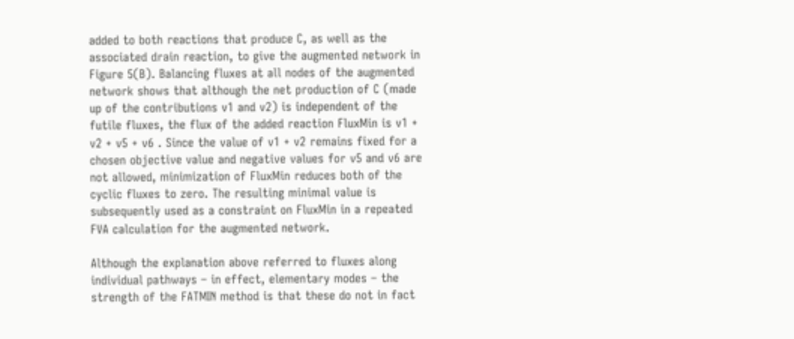added to both reactions that produce C, as well as the associated drain reaction, to give the augmented network in Figure 5(B). Balancing fluxes at all nodes of the augmented network shows that although the net production of C (made up of the contributions v1 and v2) is independent of the futile fluxes, the flux of the added reaction FluxMin is v1 + v2 + v5 + v6 . Since the value of v1 + v2 remains fixed for a chosen objective value and negative values for v5 and v6 are not allowed, minimization of FluxMin reduces both of the cyclic fluxes to zero. The resulting minimal value is subsequently used as a constraint on FluxMin in a repeated FVA calculation for the augmented network.

Although the explanation above referred to fluxes along individual pathways – in effect, elementary modes – the strength of the FATMIN method is that these do not in fact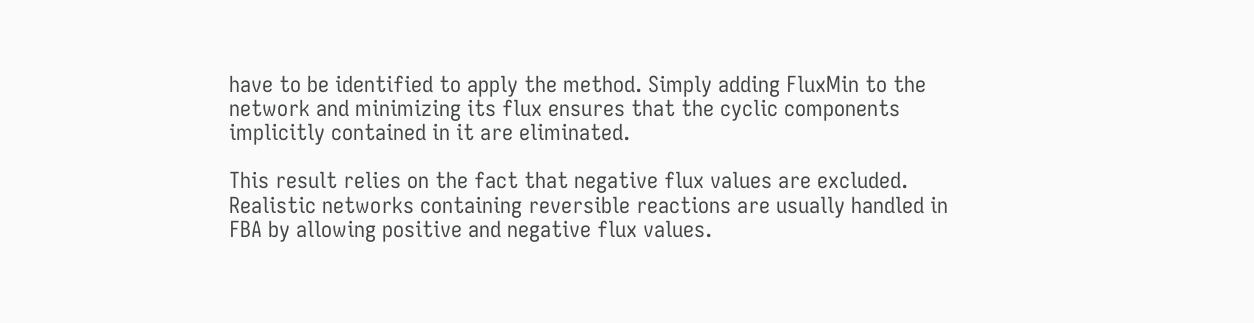have to be identified to apply the method. Simply adding FluxMin to the network and minimizing its flux ensures that the cyclic components implicitly contained in it are eliminated.

This result relies on the fact that negative flux values are excluded. Realistic networks containing reversible reactions are usually handled in FBA by allowing positive and negative flux values.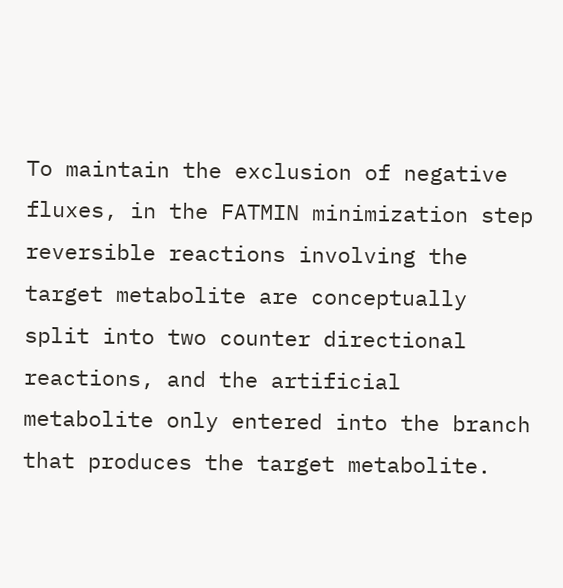To maintain the exclusion of negative fluxes, in the FATMIN minimization step reversible reactions involving the target metabolite are conceptually split into two counter directional reactions, and the artificial metabolite only entered into the branch that produces the target metabolite.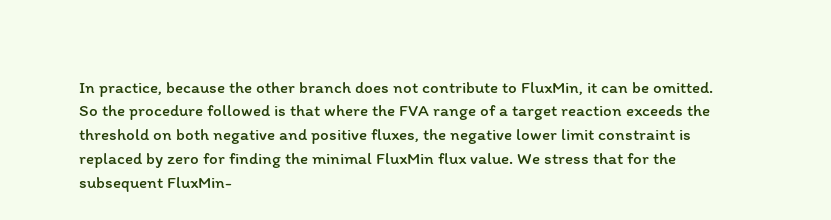In practice, because the other branch does not contribute to FluxMin, it can be omitted. So the procedure followed is that where the FVA range of a target reaction exceeds the threshold on both negative and positive fluxes, the negative lower limit constraint is replaced by zero for finding the minimal FluxMin flux value. We stress that for the subsequent FluxMin-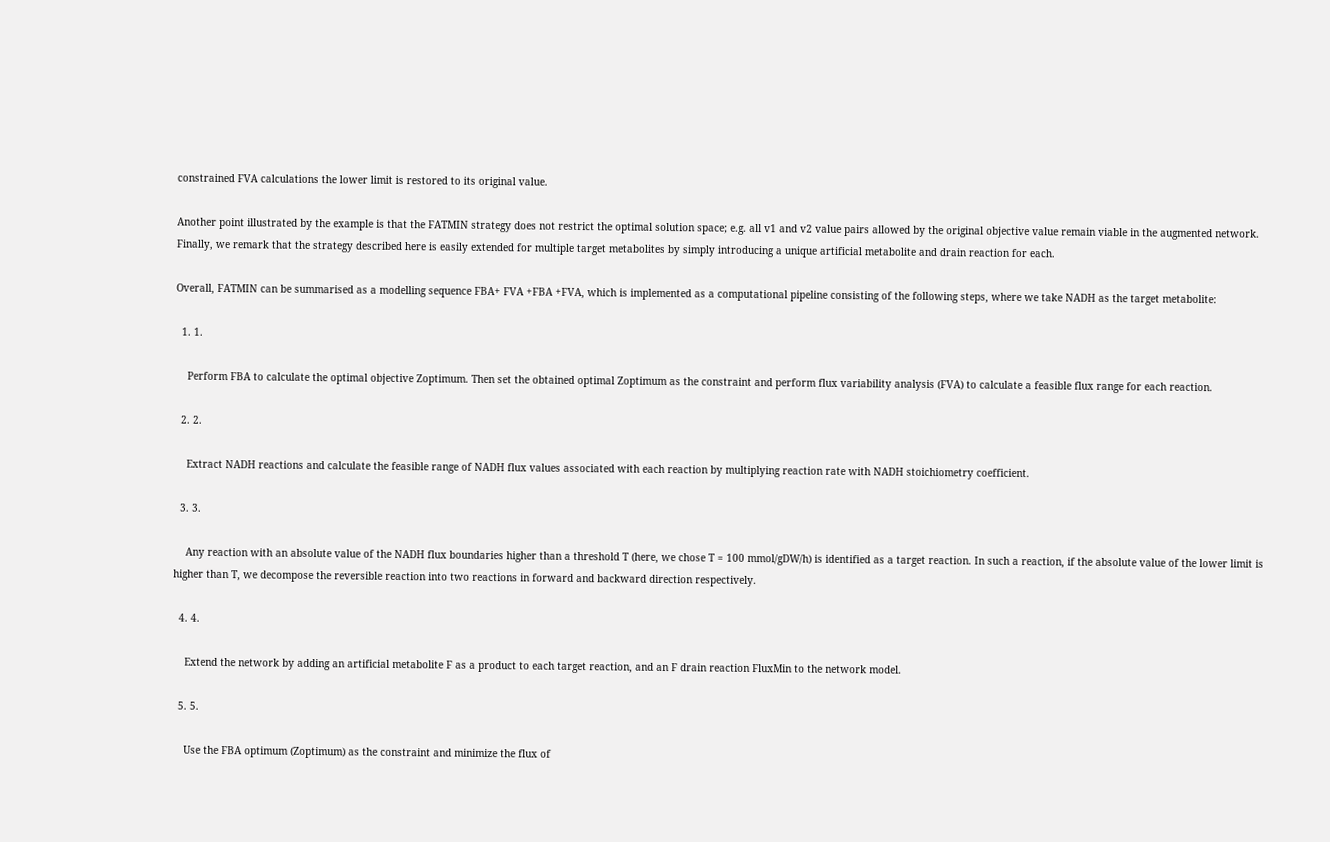constrained FVA calculations the lower limit is restored to its original value.

Another point illustrated by the example is that the FATMIN strategy does not restrict the optimal solution space; e.g. all v1 and v2 value pairs allowed by the original objective value remain viable in the augmented network. Finally, we remark that the strategy described here is easily extended for multiple target metabolites by simply introducing a unique artificial metabolite and drain reaction for each.

Overall, FATMIN can be summarised as a modelling sequence FBA+ FVA +FBA +FVA, which is implemented as a computational pipeline consisting of the following steps, where we take NADH as the target metabolite:

  1. 1.

    Perform FBA to calculate the optimal objective Zoptimum. Then set the obtained optimal Zoptimum as the constraint and perform flux variability analysis (FVA) to calculate a feasible flux range for each reaction.

  2. 2.

    Extract NADH reactions and calculate the feasible range of NADH flux values associated with each reaction by multiplying reaction rate with NADH stoichiometry coefficient.

  3. 3.

    Any reaction with an absolute value of the NADH flux boundaries higher than a threshold T (here, we chose T = 100 mmol/gDW/h) is identified as a target reaction. In such a reaction, if the absolute value of the lower limit is higher than T, we decompose the reversible reaction into two reactions in forward and backward direction respectively.

  4. 4.

    Extend the network by adding an artificial metabolite F as a product to each target reaction, and an F drain reaction FluxMin to the network model.

  5. 5.

    Use the FBA optimum (Zoptimum) as the constraint and minimize the flux of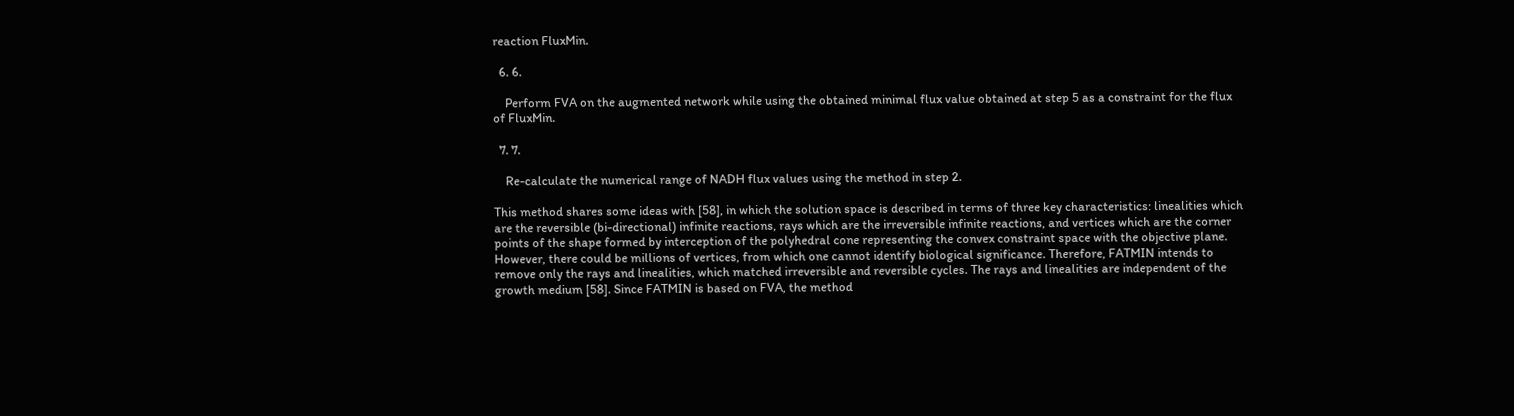reaction FluxMin.

  6. 6.

    Perform FVA on the augmented network while using the obtained minimal flux value obtained at step 5 as a constraint for the flux of FluxMin.

  7. 7.

    Re-calculate the numerical range of NADH flux values using the method in step 2.

This method shares some ideas with [58], in which the solution space is described in terms of three key characteristics: linealities which are the reversible (bi-directional) infinite reactions, rays which are the irreversible infinite reactions, and vertices which are the corner points of the shape formed by interception of the polyhedral cone representing the convex constraint space with the objective plane. However, there could be millions of vertices, from which one cannot identify biological significance. Therefore, FATMIN intends to remove only the rays and linealities, which matched irreversible and reversible cycles. The rays and linealities are independent of the growth medium [58]. Since FATMIN is based on FVA, the method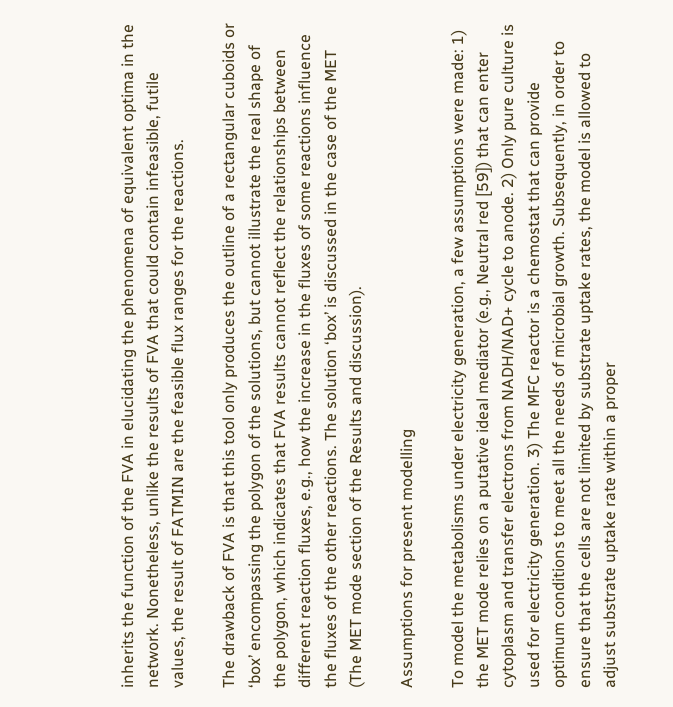inherits the function of the FVA in elucidating the phenomena of equivalent optima in the network. Nonetheless, unlike the results of FVA that could contain infeasible, futile values, the result of FATMIN are the feasible flux ranges for the reactions.

The drawback of FVA is that this tool only produces the outline of a rectangular cuboids or ‘box’ encompassing the polygon of the solutions, but cannot illustrate the real shape of the polygon, which indicates that FVA results cannot reflect the relationships between different reaction fluxes, e.g., how the increase in the fluxes of some reactions influence the fluxes of the other reactions. The solution ‘box’ is discussed in the case of the MET (The MET mode section of the Results and discussion).

Assumptions for present modelling

To model the metabolisms under electricity generation, a few assumptions were made: 1) the MET mode relies on a putative ideal mediator (e.g., Neutral red [59]) that can enter cytoplasm and transfer electrons from NADH/NAD+ cycle to anode. 2) Only pure culture is used for electricity generation. 3) The MFC reactor is a chemostat that can provide optimum conditions to meet all the needs of microbial growth. Subsequently, in order to ensure that the cells are not limited by substrate uptake rates, the model is allowed to adjust substrate uptake rate within a proper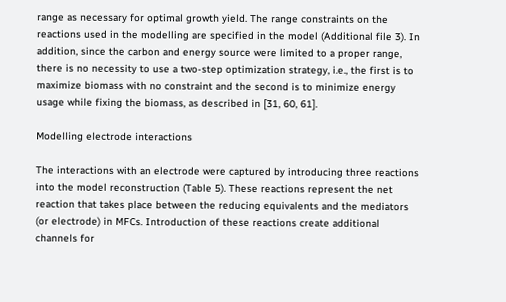range as necessary for optimal growth yield. The range constraints on the reactions used in the modelling are specified in the model (Additional file 3). In addition, since the carbon and energy source were limited to a proper range, there is no necessity to use a two-step optimization strategy, i.e., the first is to maximize biomass with no constraint and the second is to minimize energy usage while fixing the biomass, as described in [31, 60, 61].

Modelling electrode interactions

The interactions with an electrode were captured by introducing three reactions into the model reconstruction (Table 5). These reactions represent the net reaction that takes place between the reducing equivalents and the mediators (or electrode) in MFCs. Introduction of these reactions create additional channels for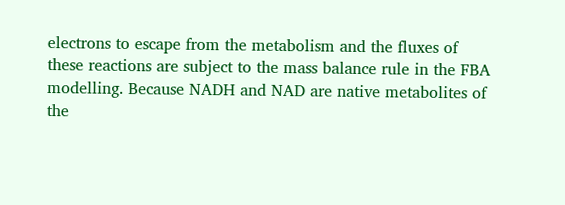electrons to escape from the metabolism and the fluxes of these reactions are subject to the mass balance rule in the FBA modelling. Because NADH and NAD are native metabolites of the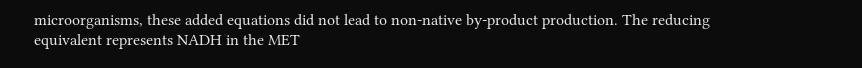microorganisms, these added equations did not lead to non-native by-product production. The reducing equivalent represents NADH in the MET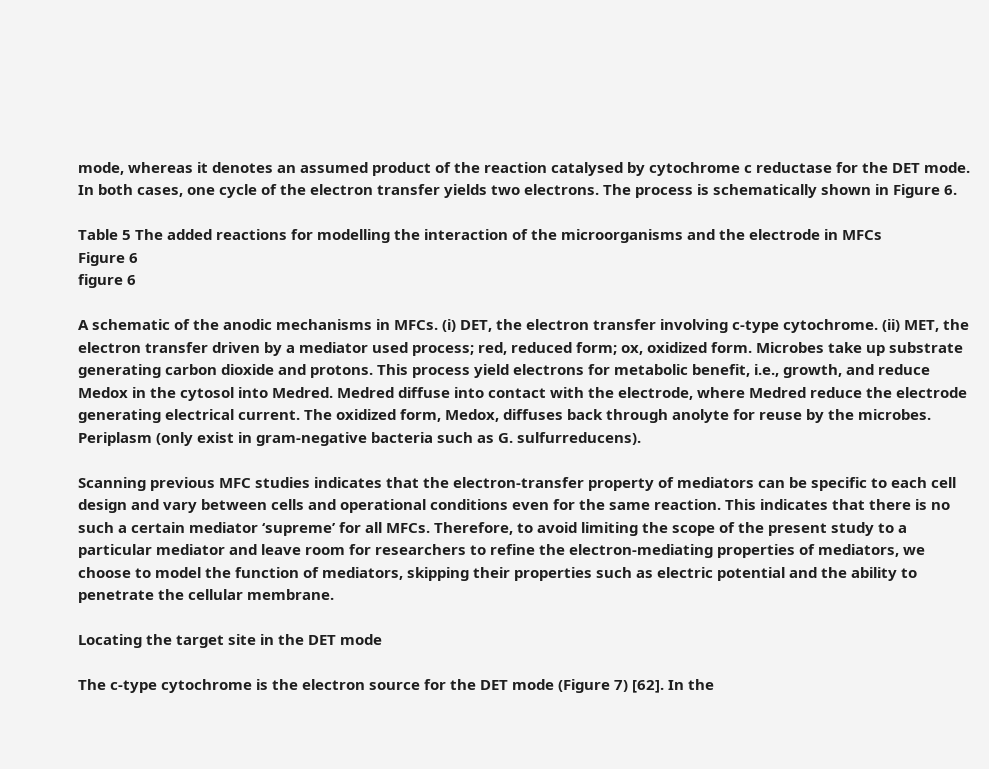mode, whereas it denotes an assumed product of the reaction catalysed by cytochrome c reductase for the DET mode. In both cases, one cycle of the electron transfer yields two electrons. The process is schematically shown in Figure 6.

Table 5 The added reactions for modelling the interaction of the microorganisms and the electrode in MFCs
Figure 6
figure 6

A schematic of the anodic mechanisms in MFCs. (i) DET, the electron transfer involving c-type cytochrome. (ii) MET, the electron transfer driven by a mediator used process; red, reduced form; ox, oxidized form. Microbes take up substrate generating carbon dioxide and protons. This process yield electrons for metabolic benefit, i.e., growth, and reduce Medox in the cytosol into Medred. Medred diffuse into contact with the electrode, where Medred reduce the electrode generating electrical current. The oxidized form, Medox, diffuses back through anolyte for reuse by the microbes. Periplasm (only exist in gram-negative bacteria such as G. sulfurreducens).

Scanning previous MFC studies indicates that the electron-transfer property of mediators can be specific to each cell design and vary between cells and operational conditions even for the same reaction. This indicates that there is no such a certain mediator ‘supreme’ for all MFCs. Therefore, to avoid limiting the scope of the present study to a particular mediator and leave room for researchers to refine the electron-mediating properties of mediators, we choose to model the function of mediators, skipping their properties such as electric potential and the ability to penetrate the cellular membrane.

Locating the target site in the DET mode

The c-type cytochrome is the electron source for the DET mode (Figure 7) [62]. In the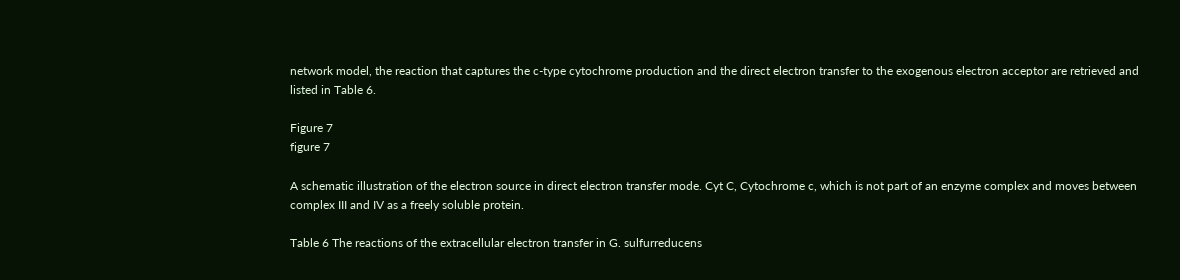network model, the reaction that captures the c-type cytochrome production and the direct electron transfer to the exogenous electron acceptor are retrieved and listed in Table 6.

Figure 7
figure 7

A schematic illustration of the electron source in direct electron transfer mode. Cyt C, Cytochrome c, which is not part of an enzyme complex and moves between complex III and IV as a freely soluble protein.

Table 6 The reactions of the extracellular electron transfer in G. sulfurreducens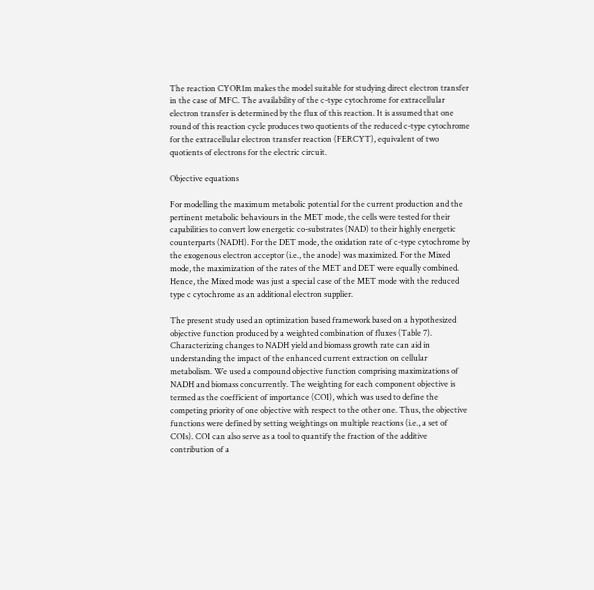The reaction CYOR1m makes the model suitable for studying direct electron transfer in the case of MFC. The availability of the c-type cytochrome for extracellular electron transfer is determined by the flux of this reaction. It is assumed that one round of this reaction cycle produces two quotients of the reduced c-type cytochrome for the extracellular electron transfer reaction (FERCYT), equivalent of two quotients of electrons for the electric circuit.

Objective equations

For modelling the maximum metabolic potential for the current production and the pertinent metabolic behaviours in the MET mode, the cells were tested for their capabilities to convert low energetic co-substrates (NAD) to their highly energetic counterparts (NADH). For the DET mode, the oxidation rate of c-type cytochrome by the exogenous electron acceptor (i.e., the anode) was maximized. For the Mixed mode, the maximization of the rates of the MET and DET were equally combined. Hence, the Mixed mode was just a special case of the MET mode with the reduced type c cytochrome as an additional electron supplier.

The present study used an optimization based framework based on a hypothesized objective function produced by a weighted combination of fluxes (Table 7). Characterizing changes to NADH yield and biomass growth rate can aid in understanding the impact of the enhanced current extraction on cellular metabolism. We used a compound objective function comprising maximizations of NADH and biomass concurrently. The weighting for each component objective is termed as the coefficient of importance (COI), which was used to define the competing priority of one objective with respect to the other one. Thus, the objective functions were defined by setting weightings on multiple reactions (i.e., a set of COIs). COI can also serve as a tool to quantify the fraction of the additive contribution of a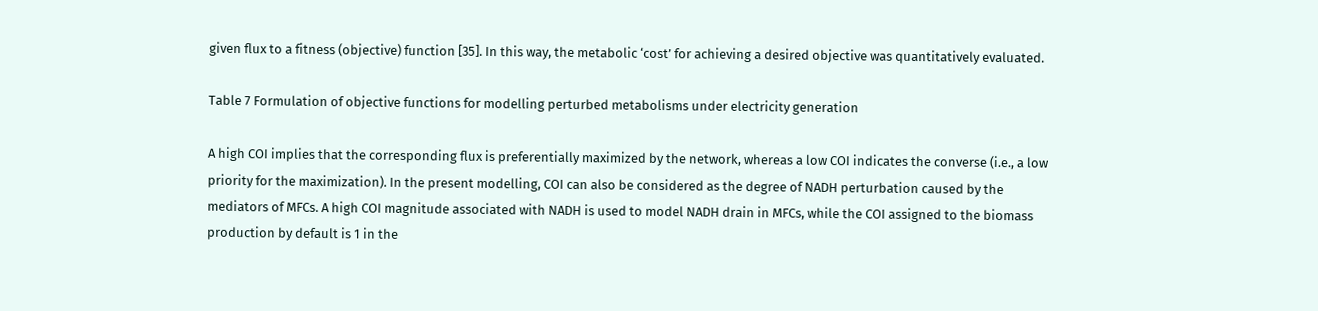given flux to a fitness (objective) function [35]. In this way, the metabolic ‘cost’ for achieving a desired objective was quantitatively evaluated.

Table 7 Formulation of objective functions for modelling perturbed metabolisms under electricity generation

A high COI implies that the corresponding flux is preferentially maximized by the network, whereas a low COI indicates the converse (i.e., a low priority for the maximization). In the present modelling, COI can also be considered as the degree of NADH perturbation caused by the mediators of MFCs. A high COI magnitude associated with NADH is used to model NADH drain in MFCs, while the COI assigned to the biomass production by default is 1 in the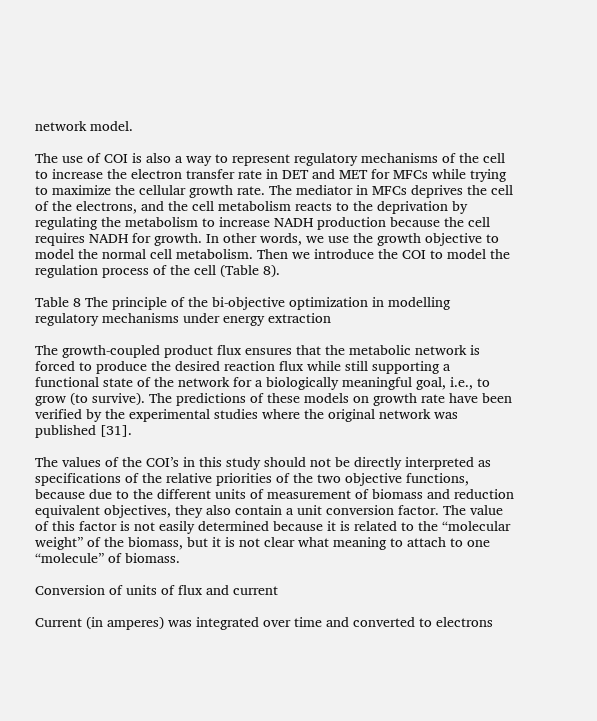network model.

The use of COI is also a way to represent regulatory mechanisms of the cell to increase the electron transfer rate in DET and MET for MFCs while trying to maximize the cellular growth rate. The mediator in MFCs deprives the cell of the electrons, and the cell metabolism reacts to the deprivation by regulating the metabolism to increase NADH production because the cell requires NADH for growth. In other words, we use the growth objective to model the normal cell metabolism. Then we introduce the COI to model the regulation process of the cell (Table 8).

Table 8 The principle of the bi-objective optimization in modelling regulatory mechanisms under energy extraction

The growth-coupled product flux ensures that the metabolic network is forced to produce the desired reaction flux while still supporting a functional state of the network for a biologically meaningful goal, i.e., to grow (to survive). The predictions of these models on growth rate have been verified by the experimental studies where the original network was published [31].

The values of the COI’s in this study should not be directly interpreted as specifications of the relative priorities of the two objective functions, because due to the different units of measurement of biomass and reduction equivalent objectives, they also contain a unit conversion factor. The value of this factor is not easily determined because it is related to the “molecular weight” of the biomass, but it is not clear what meaning to attach to one “molecule” of biomass.

Conversion of units of flux and current

Current (in amperes) was integrated over time and converted to electrons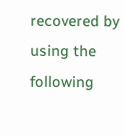recovered by using the following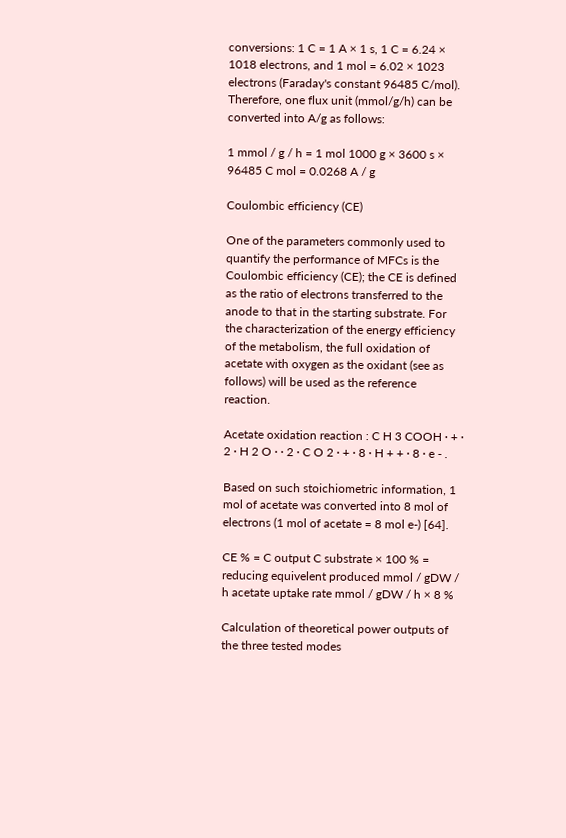conversions: 1 C = 1 A × 1 s, 1 C = 6.24 × 1018 electrons, and 1 mol = 6.02 × 1023 electrons (Faraday's constant 96485 C/mol). Therefore, one flux unit (mmol/g/h) can be converted into A/g as follows:

1 mmol / g / h = 1 mol 1000 g × 3600 s × 96485 C mol = 0.0268 A / g

Coulombic efficiency (CE)

One of the parameters commonly used to quantify the performance of MFCs is the Coulombic efficiency (CE); the CE is defined as the ratio of electrons transferred to the anode to that in the starting substrate. For the characterization of the energy efficiency of the metabolism, the full oxidation of acetate with oxygen as the oxidant (see as follows) will be used as the reference reaction.

Acetate oxidation reaction : C H 3 COOH · + · 2 · H 2 O · · 2 · C O 2 · + · 8 · H + + · 8 · e - .

Based on such stoichiometric information, 1 mol of acetate was converted into 8 mol of electrons (1 mol of acetate = 8 mol e-) [64].

CE % = C output C substrate × 100 % = reducing equivelent produced mmol / gDW / h acetate uptake rate mmol / gDW / h × 8 %

Calculation of theoretical power outputs of the three tested modes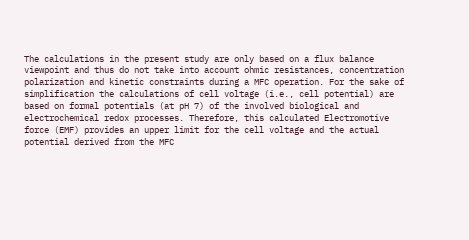The calculations in the present study are only based on a flux balance viewpoint and thus do not take into account ohmic resistances, concentration polarization and kinetic constraints during a MFC operation. For the sake of simplification the calculations of cell voltage (i.e., cell potential) are based on formal potentials (at pH 7) of the involved biological and electrochemical redox processes. Therefore, this calculated Electromotive force (EMF) provides an upper limit for the cell voltage and the actual potential derived from the MFC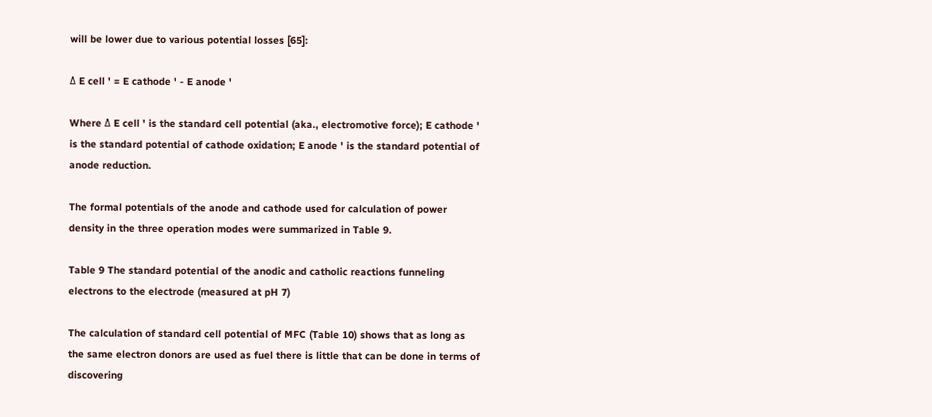will be lower due to various potential losses [65]:

Δ E cell ' = E cathode ' - E anode '

Where Δ E cell ' is the standard cell potential (aka., electromotive force); E cathode ' is the standard potential of cathode oxidation; E anode ' is the standard potential of anode reduction.

The formal potentials of the anode and cathode used for calculation of power density in the three operation modes were summarized in Table 9.

Table 9 The standard potential of the anodic and catholic reactions funneling electrons to the electrode (measured at pH 7)

The calculation of standard cell potential of MFC (Table 10) shows that as long as the same electron donors are used as fuel there is little that can be done in terms of discovering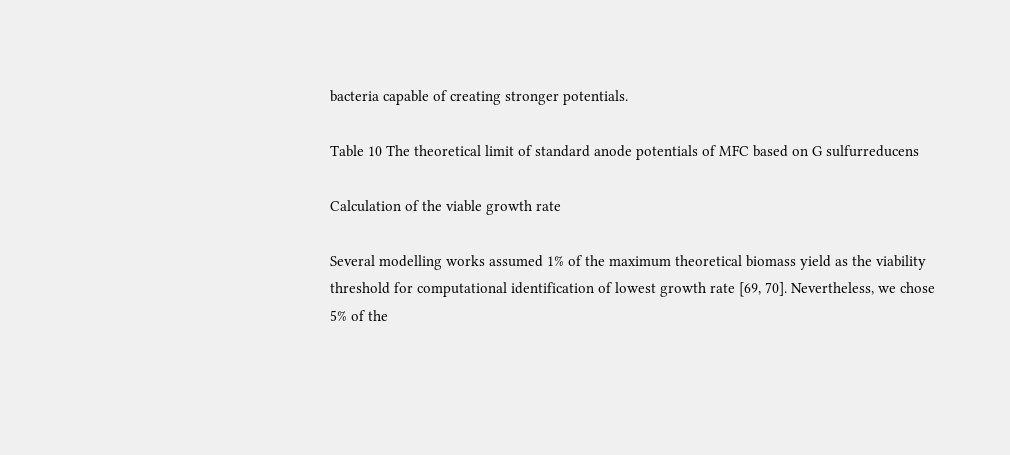bacteria capable of creating stronger potentials.

Table 10 The theoretical limit of standard anode potentials of MFC based on G sulfurreducens

Calculation of the viable growth rate

Several modelling works assumed 1% of the maximum theoretical biomass yield as the viability threshold for computational identification of lowest growth rate [69, 70]. Nevertheless, we chose 5% of the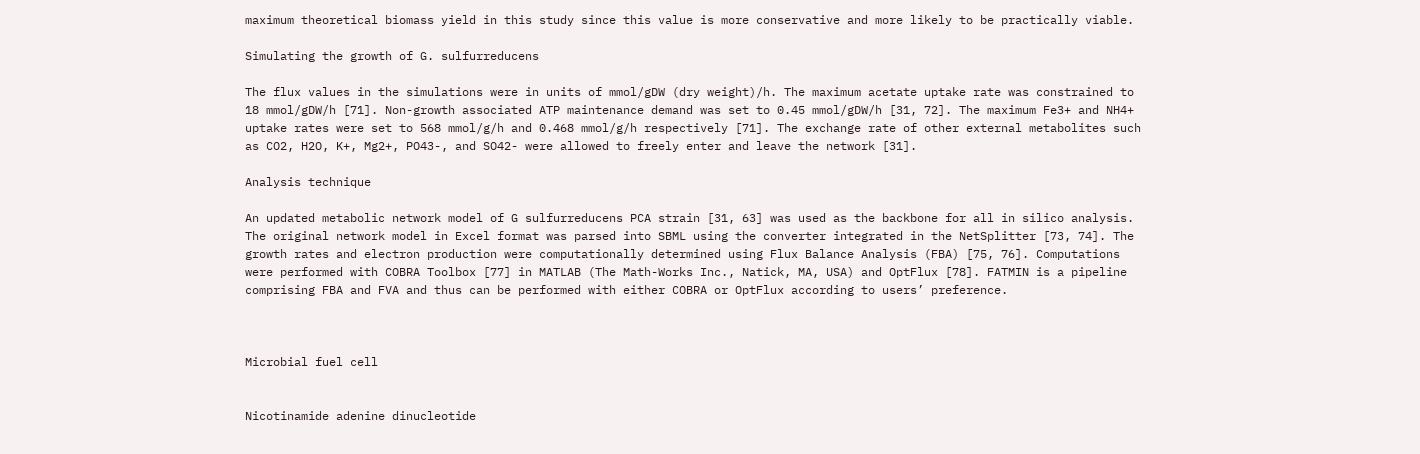maximum theoretical biomass yield in this study since this value is more conservative and more likely to be practically viable.

Simulating the growth of G. sulfurreducens

The flux values in the simulations were in units of mmol/gDW (dry weight)/h. The maximum acetate uptake rate was constrained to 18 mmol/gDW/h [71]. Non-growth associated ATP maintenance demand was set to 0.45 mmol/gDW/h [31, 72]. The maximum Fe3+ and NH4+ uptake rates were set to 568 mmol/g/h and 0.468 mmol/g/h respectively [71]. The exchange rate of other external metabolites such as CO2, H2O, K+, Mg2+, PO43-, and SO42- were allowed to freely enter and leave the network [31].

Analysis technique

An updated metabolic network model of G sulfurreducens PCA strain [31, 63] was used as the backbone for all in silico analysis. The original network model in Excel format was parsed into SBML using the converter integrated in the NetSplitter [73, 74]. The growth rates and electron production were computationally determined using Flux Balance Analysis (FBA) [75, 76]. Computations were performed with COBRA Toolbox [77] in MATLAB (The Math-Works Inc., Natick, MA, USA) and OptFlux [78]. FATMIN is a pipeline comprising FBA and FVA and thus can be performed with either COBRA or OptFlux according to users’ preference.



Microbial fuel cell


Nicotinamide adenine dinucleotide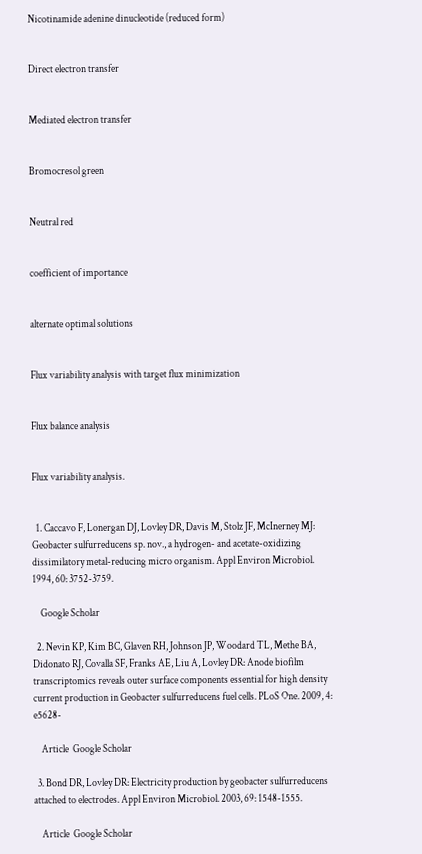Nicotinamide adenine dinucleotide (reduced form)


Direct electron transfer


Mediated electron transfer


Bromocresol green


Neutral red


coefficient of importance


alternate optimal solutions


Flux variability analysis with target flux minimization


Flux balance analysis


Flux variability analysis.


  1. Caccavo F, Lonergan DJ, Lovley DR, Davis M, Stolz JF, McInerney MJ: Geobacter sulfurreducens sp. nov., a hydrogen- and acetate-oxidizing dissimilatory metal-reducing micro organism. Appl Environ Microbiol. 1994, 60: 3752-3759.

    Google Scholar

  2. Nevin KP, Kim BC, Glaven RH, Johnson JP, Woodard TL, Methe BA, Didonato RJ, Covalla SF, Franks AE, Liu A, Lovley DR: Anode biofilm transcriptomics reveals outer surface components essential for high density current production in Geobacter sulfurreducens fuel cells. PLoS One. 2009, 4: e5628-

    Article  Google Scholar

  3. Bond DR, Lovley DR: Electricity production by geobacter sulfurreducens attached to electrodes. Appl Environ Microbiol. 2003, 69: 1548-1555.

    Article  Google Scholar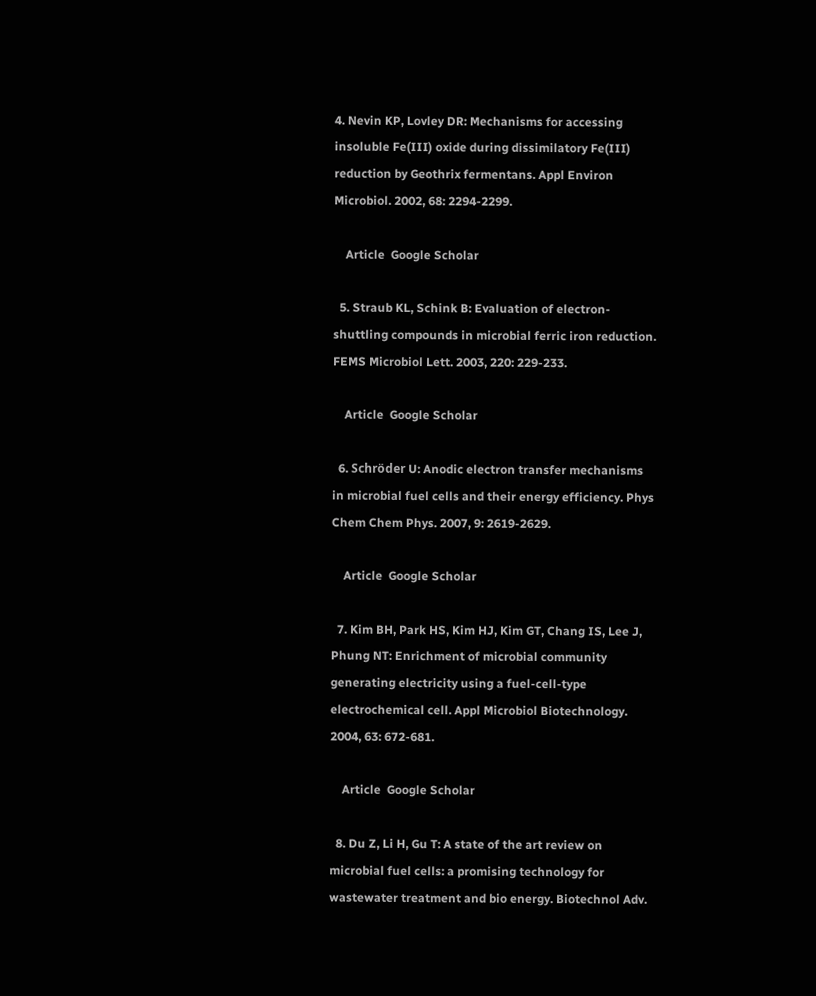4. Nevin KP, Lovley DR: Mechanisms for accessing insoluble Fe(III) oxide during dissimilatory Fe(III) reduction by Geothrix fermentans. Appl Environ Microbiol. 2002, 68: 2294-2299.

    Article  Google Scholar

  5. Straub KL, Schink B: Evaluation of electron-shuttling compounds in microbial ferric iron reduction. FEMS Microbiol Lett. 2003, 220: 229-233.

    Article  Google Scholar

  6. Schröder U: Anodic electron transfer mechanisms in microbial fuel cells and their energy efficiency. Phys Chem Chem Phys. 2007, 9: 2619-2629.

    Article  Google Scholar

  7. Kim BH, Park HS, Kim HJ, Kim GT, Chang IS, Lee J, Phung NT: Enrichment of microbial community generating electricity using a fuel-cell-type electrochemical cell. Appl Microbiol Biotechnology. 2004, 63: 672-681.

    Article  Google Scholar

  8. Du Z, Li H, Gu T: A state of the art review on microbial fuel cells: a promising technology for wastewater treatment and bio energy. Biotechnol Adv.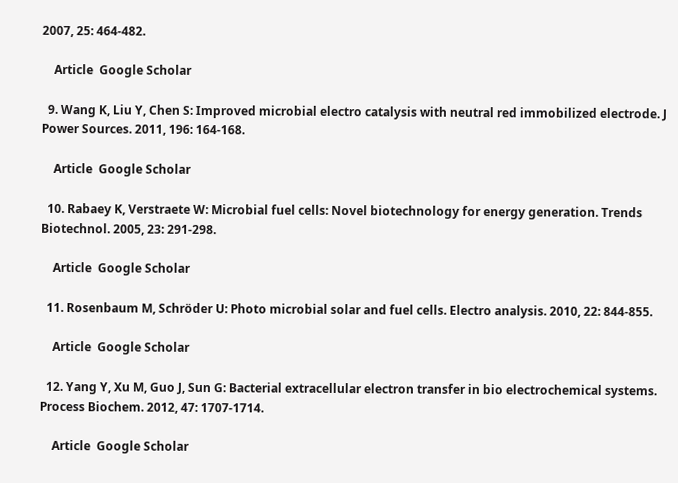2007, 25: 464-482.

    Article  Google Scholar

  9. Wang K, Liu Y, Chen S: Improved microbial electro catalysis with neutral red immobilized electrode. J Power Sources. 2011, 196: 164-168.

    Article  Google Scholar

  10. Rabaey K, Verstraete W: Microbial fuel cells: Novel biotechnology for energy generation. Trends Biotechnol. 2005, 23: 291-298.

    Article  Google Scholar

  11. Rosenbaum M, Schröder U: Photo microbial solar and fuel cells. Electro analysis. 2010, 22: 844-855.

    Article  Google Scholar

  12. Yang Y, Xu M, Guo J, Sun G: Bacterial extracellular electron transfer in bio electrochemical systems. Process Biochem. 2012, 47: 1707-1714.

    Article  Google Scholar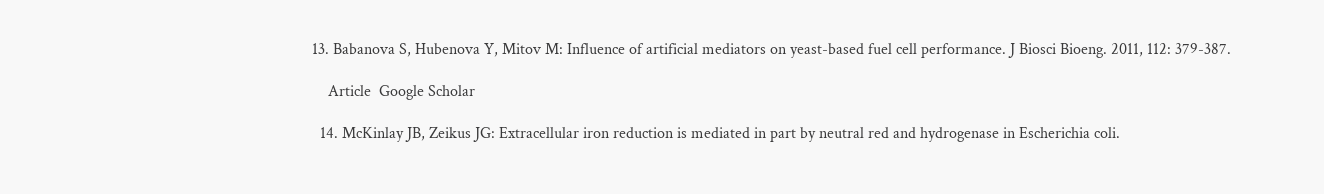13. Babanova S, Hubenova Y, Mitov M: Influence of artificial mediators on yeast-based fuel cell performance. J Biosci Bioeng. 2011, 112: 379-387.

    Article  Google Scholar

  14. McKinlay JB, Zeikus JG: Extracellular iron reduction is mediated in part by neutral red and hydrogenase in Escherichia coli.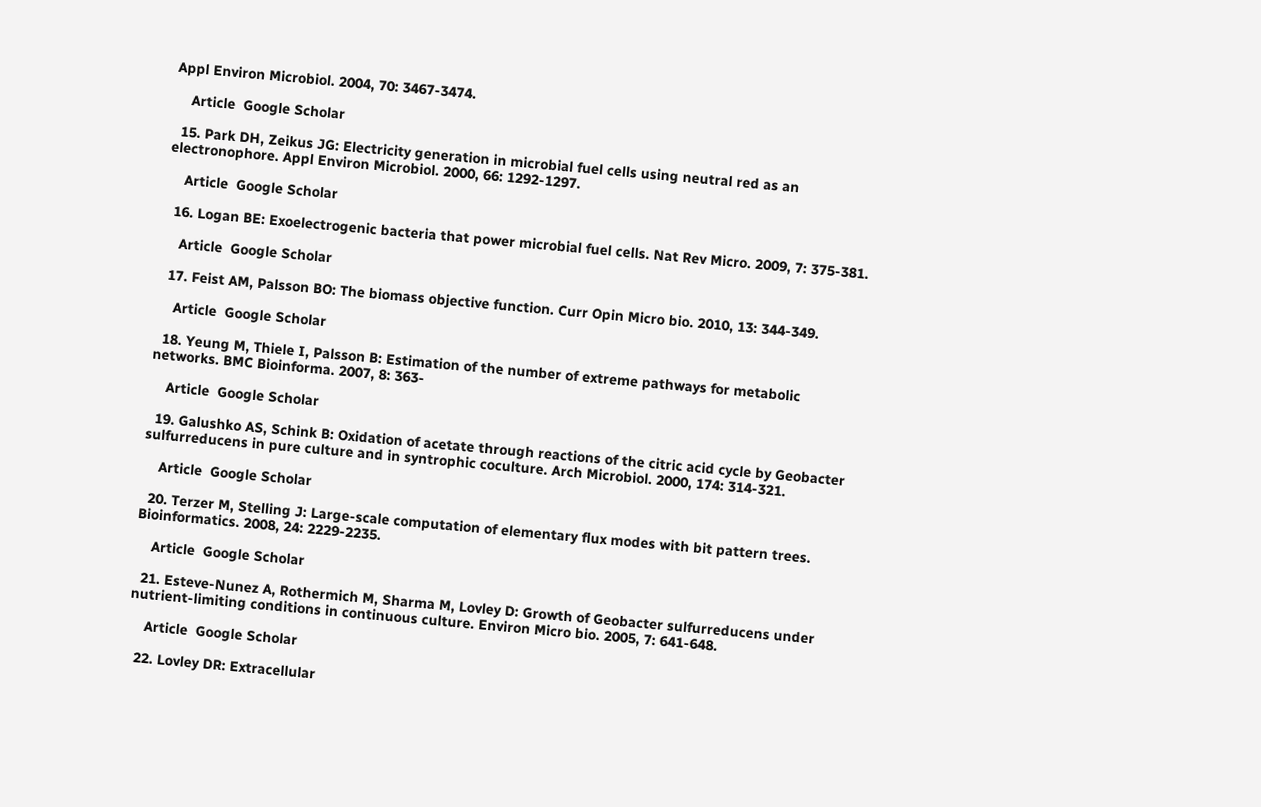Appl Environ Microbiol. 2004, 70: 3467-3474.

    Article  Google Scholar

  15. Park DH, Zeikus JG: Electricity generation in microbial fuel cells using neutral red as an electronophore. Appl Environ Microbiol. 2000, 66: 1292-1297.

    Article  Google Scholar

  16. Logan BE: Exoelectrogenic bacteria that power microbial fuel cells. Nat Rev Micro. 2009, 7: 375-381.

    Article  Google Scholar

  17. Feist AM, Palsson BO: The biomass objective function. Curr Opin Micro bio. 2010, 13: 344-349.

    Article  Google Scholar

  18. Yeung M, Thiele I, Palsson B: Estimation of the number of extreme pathways for metabolic networks. BMC Bioinforma. 2007, 8: 363-

    Article  Google Scholar

  19. Galushko AS, Schink B: Oxidation of acetate through reactions of the citric acid cycle by Geobacter sulfurreducens in pure culture and in syntrophic coculture. Arch Microbiol. 2000, 174: 314-321.

    Article  Google Scholar

  20. Terzer M, Stelling J: Large-scale computation of elementary flux modes with bit pattern trees. Bioinformatics. 2008, 24: 2229-2235.

    Article  Google Scholar

  21. Esteve-Nunez A, Rothermich M, Sharma M, Lovley D: Growth of Geobacter sulfurreducens under nutrient-limiting conditions in continuous culture. Environ Micro bio. 2005, 7: 641-648.

    Article  Google Scholar

  22. Lovley DR: Extracellular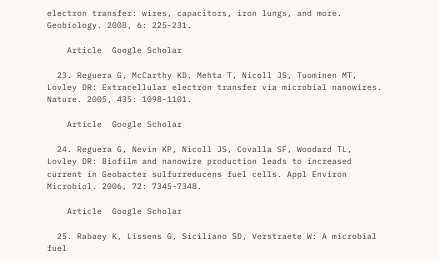electron transfer: wires, capacitors, iron lungs, and more. Geobiology. 2008, 6: 225-231.

    Article  Google Scholar

  23. Reguera G, McCarthy KD, Mehta T, Nicoll JS, Tuominen MT, Lovley DR: Extracellular electron transfer via microbial nanowires. Nature. 2005, 435: 1098-1101.

    Article  Google Scholar

  24. Reguera G, Nevin KP, Nicoll JS, Covalla SF, Woodard TL, Lovley DR: Biofilm and nanowire production leads to increased current in Geobacter sulfurreducens fuel cells. Appl Environ Microbiol. 2006, 72: 7345-7348.

    Article  Google Scholar

  25. Rabaey K, Lissens G, Siciliano SD, Verstraete W: A microbial fuel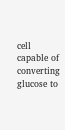cell capable of converting glucose to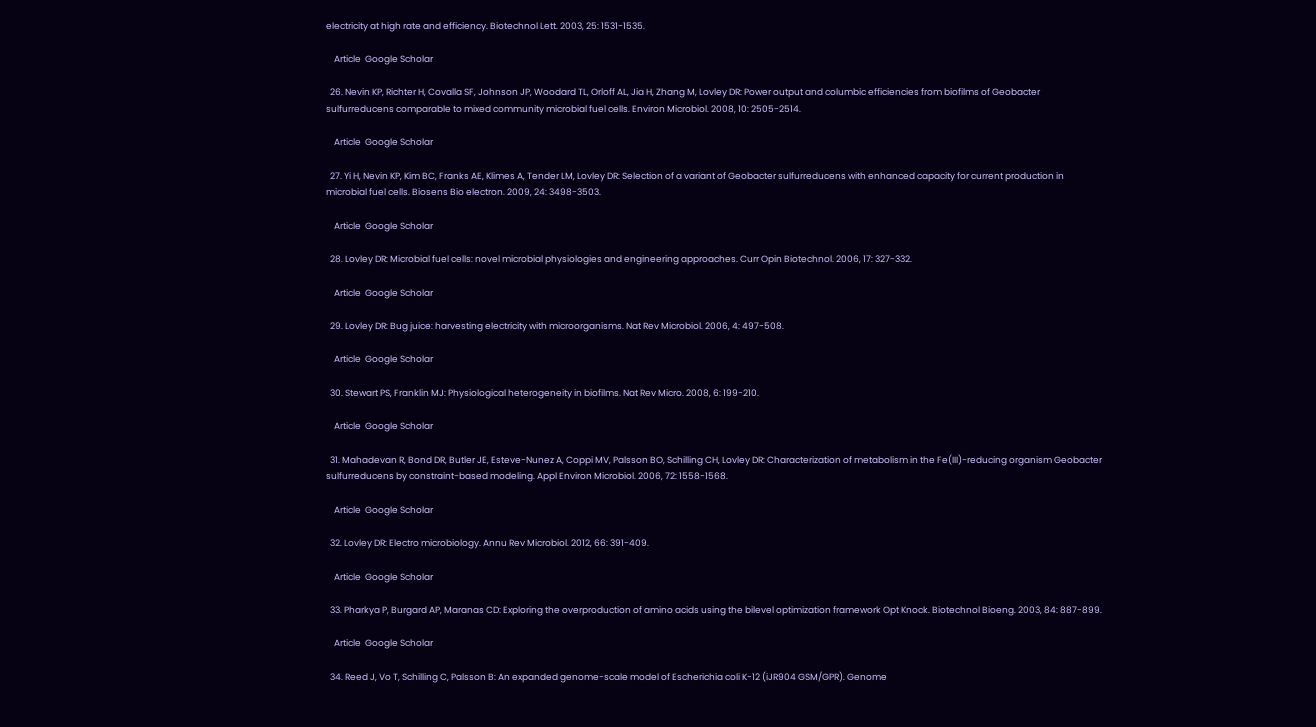electricity at high rate and efficiency. Biotechnol Lett. 2003, 25: 1531-1535.

    Article  Google Scholar

  26. Nevin KP, Richter H, Covalla SF, Johnson JP, Woodard TL, Orloff AL, Jia H, Zhang M, Lovley DR: Power output and columbic efficiencies from biofilms of Geobacter sulfurreducens comparable to mixed community microbial fuel cells. Environ Microbiol. 2008, 10: 2505-2514.

    Article  Google Scholar

  27. Yi H, Nevin KP, Kim BC, Franks AE, Klimes A, Tender LM, Lovley DR: Selection of a variant of Geobacter sulfurreducens with enhanced capacity for current production in microbial fuel cells. Biosens Bio electron. 2009, 24: 3498-3503.

    Article  Google Scholar

  28. Lovley DR: Microbial fuel cells: novel microbial physiologies and engineering approaches. Curr Opin Biotechnol. 2006, 17: 327-332.

    Article  Google Scholar

  29. Lovley DR: Bug juice: harvesting electricity with microorganisms. Nat Rev Microbiol. 2006, 4: 497-508.

    Article  Google Scholar

  30. Stewart PS, Franklin MJ: Physiological heterogeneity in biofilms. Nat Rev Micro. 2008, 6: 199-210.

    Article  Google Scholar

  31. Mahadevan R, Bond DR, Butler JE, Esteve-Nunez A, Coppi MV, Palsson BO, Schilling CH, Lovley DR: Characterization of metabolism in the Fe(III)-reducing organism Geobacter sulfurreducens by constraint-based modeling. Appl Environ Microbiol. 2006, 72: 1558-1568.

    Article  Google Scholar

  32. Lovley DR: Electro microbiology. Annu Rev Microbiol. 2012, 66: 391-409.

    Article  Google Scholar

  33. Pharkya P, Burgard AP, Maranas CD: Exploring the overproduction of amino acids using the bilevel optimization framework Opt Knock. Biotechnol Bioeng. 2003, 84: 887-899.

    Article  Google Scholar

  34. Reed J, Vo T, Schilling C, Palsson B: An expanded genome-scale model of Escherichia coli K-12 (iJR904 GSM/GPR). Genome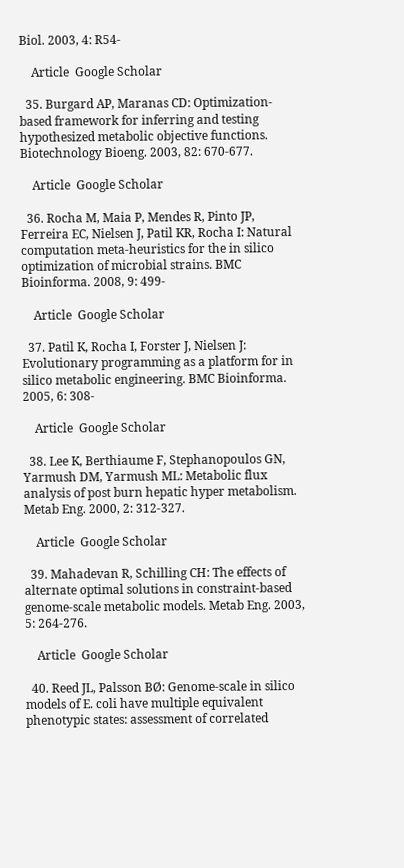Biol. 2003, 4: R54-

    Article  Google Scholar

  35. Burgard AP, Maranas CD: Optimization-based framework for inferring and testing hypothesized metabolic objective functions. Biotechnology Bioeng. 2003, 82: 670-677.

    Article  Google Scholar

  36. Rocha M, Maia P, Mendes R, Pinto JP, Ferreira EC, Nielsen J, Patil KR, Rocha I: Natural computation meta-heuristics for the in silico optimization of microbial strains. BMC Bioinforma. 2008, 9: 499-

    Article  Google Scholar

  37. Patil K, Rocha I, Forster J, Nielsen J: Evolutionary programming as a platform for in silico metabolic engineering. BMC Bioinforma. 2005, 6: 308-

    Article  Google Scholar

  38. Lee K, Berthiaume F, Stephanopoulos GN, Yarmush DM, Yarmush ML: Metabolic flux analysis of post burn hepatic hyper metabolism. Metab Eng. 2000, 2: 312-327.

    Article  Google Scholar

  39. Mahadevan R, Schilling CH: The effects of alternate optimal solutions in constraint-based genome-scale metabolic models. Metab Eng. 2003, 5: 264-276.

    Article  Google Scholar

  40. Reed JL, Palsson BØ: Genome-scale in silico models of E. coli have multiple equivalent phenotypic states: assessment of correlated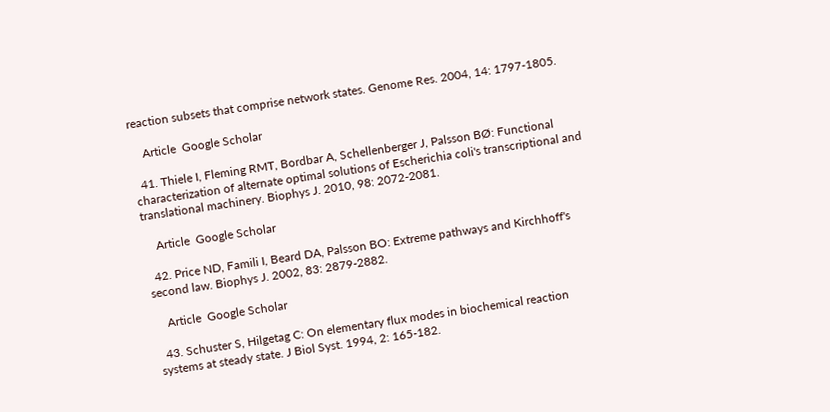reaction subsets that comprise network states. Genome Res. 2004, 14: 1797-1805.

    Article  Google Scholar

  41. Thiele I, Fleming RMT, Bordbar A, Schellenberger J, Palsson BØ: Functional characterization of alternate optimal solutions of Escherichia coli's transcriptional and translational machinery. Biophys J. 2010, 98: 2072-2081.

    Article  Google Scholar

  42. Price ND, Famili I, Beard DA, Palsson BO: Extreme pathways and Kirchhoff's second law. Biophys J. 2002, 83: 2879-2882.

    Article  Google Scholar

  43. Schuster S, Hilgetag C: On elementary flux modes in biochemical reaction systems at steady state. J Biol Syst. 1994, 2: 165-182.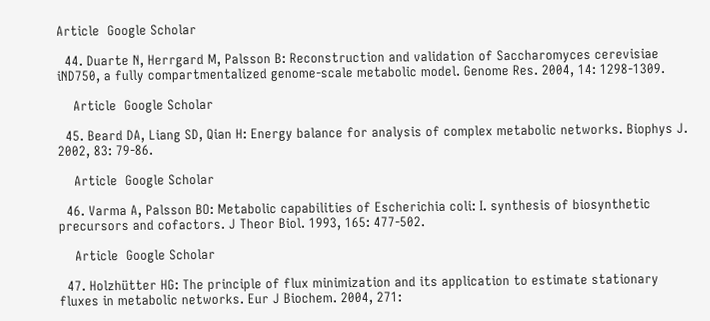Article  Google Scholar

  44. Duarte N, Herrgard M, Palsson B: Reconstruction and validation of Saccharomyces cerevisiae iND750, a fully compartmentalized genome-scale metabolic model. Genome Res. 2004, 14: 1298-1309.

    Article  Google Scholar

  45. Beard DA, Liang SD, Qian H: Energy balance for analysis of complex metabolic networks. Biophys J. 2002, 83: 79-86.

    Article  Google Scholar

  46. Varma A, Palsson BO: Metabolic capabilities of Escherichia coli: I. synthesis of biosynthetic precursors and cofactors. J Theor Biol. 1993, 165: 477-502.

    Article  Google Scholar

  47. Holzhütter HG: The principle of flux minimization and its application to estimate stationary fluxes in metabolic networks. Eur J Biochem. 2004, 271: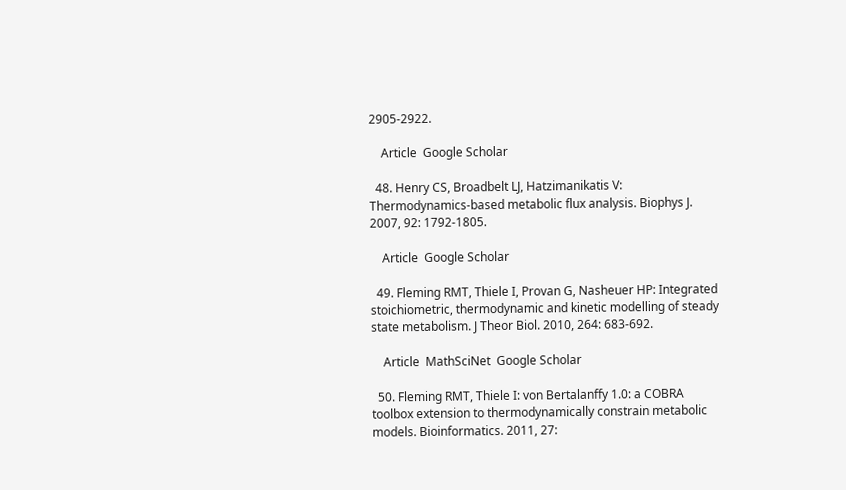2905-2922.

    Article  Google Scholar

  48. Henry CS, Broadbelt LJ, Hatzimanikatis V: Thermodynamics-based metabolic flux analysis. Biophys J. 2007, 92: 1792-1805.

    Article  Google Scholar

  49. Fleming RMT, Thiele I, Provan G, Nasheuer HP: Integrated stoichiometric, thermodynamic and kinetic modelling of steady state metabolism. J Theor Biol. 2010, 264: 683-692.

    Article  MathSciNet  Google Scholar

  50. Fleming RMT, Thiele I: von Bertalanffy 1.0: a COBRA toolbox extension to thermodynamically constrain metabolic models. Bioinformatics. 2011, 27: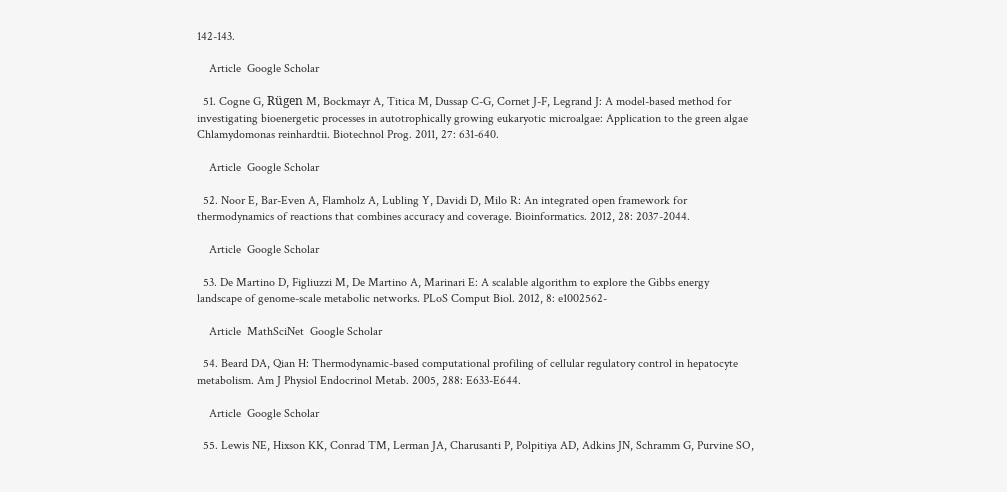142-143.

    Article  Google Scholar

  51. Cogne G, Rügen M, Bockmayr A, Titica M, Dussap C-G, Cornet J-F, Legrand J: A model-based method for investigating bioenergetic processes in autotrophically growing eukaryotic microalgae: Application to the green algae Chlamydomonas reinhardtii. Biotechnol Prog. 2011, 27: 631-640.

    Article  Google Scholar

  52. Noor E, Bar-Even A, Flamholz A, Lubling Y, Davidi D, Milo R: An integrated open framework for thermodynamics of reactions that combines accuracy and coverage. Bioinformatics. 2012, 28: 2037-2044.

    Article  Google Scholar

  53. De Martino D, Figliuzzi M, De Martino A, Marinari E: A scalable algorithm to explore the Gibbs energy landscape of genome-scale metabolic networks. PLoS Comput Biol. 2012, 8: e1002562-

    Article  MathSciNet  Google Scholar

  54. Beard DA, Qian H: Thermodynamic-based computational profiling of cellular regulatory control in hepatocyte metabolism. Am J Physiol Endocrinol Metab. 2005, 288: E633-E644.

    Article  Google Scholar

  55. Lewis NE, Hixson KK, Conrad TM, Lerman JA, Charusanti P, Polpitiya AD, Adkins JN, Schramm G, Purvine SO,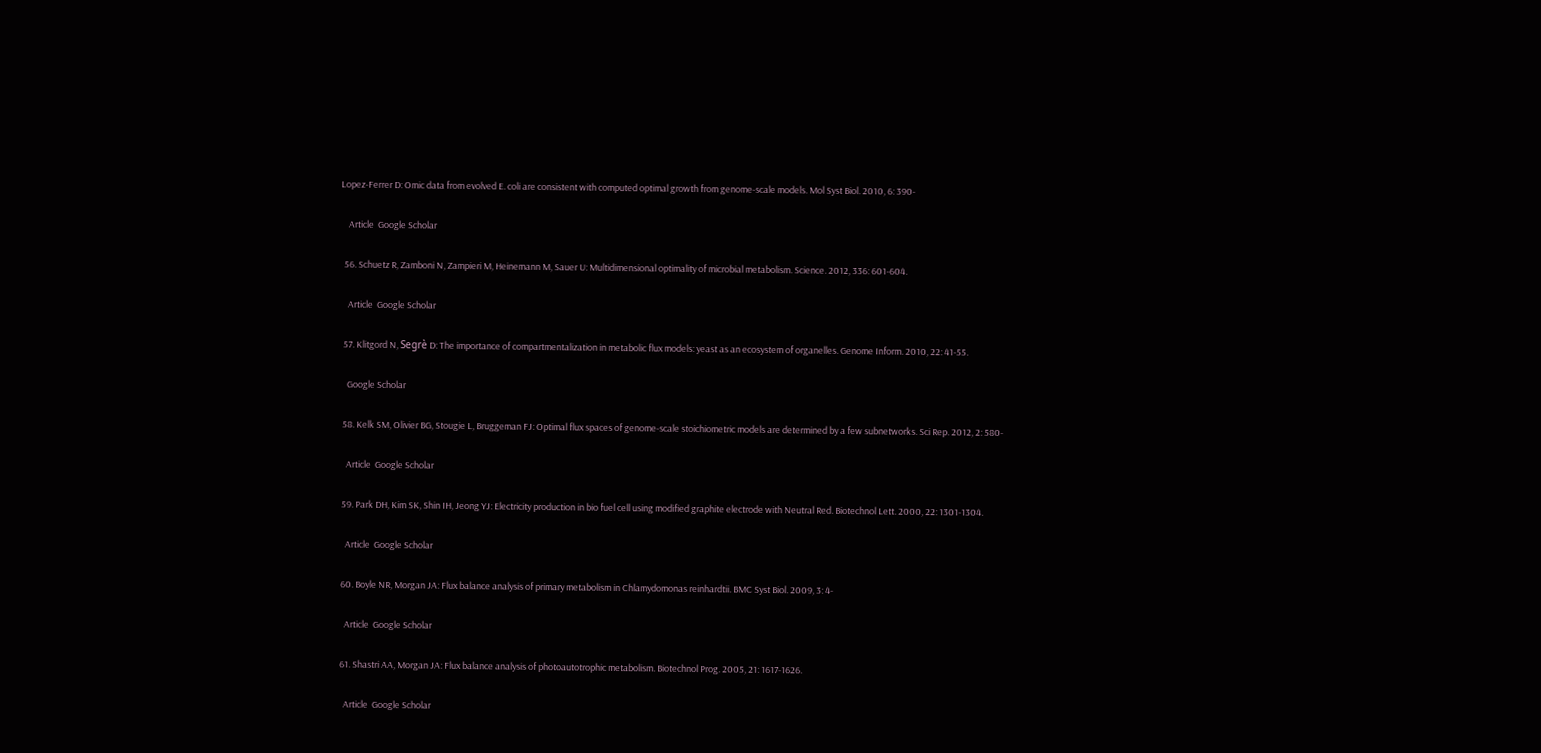Lopez-Ferrer D: Omic data from evolved E. coli are consistent with computed optimal growth from genome-scale models. Mol Syst Biol. 2010, 6: 390-

    Article  Google Scholar

  56. Schuetz R, Zamboni N, Zampieri M, Heinemann M, Sauer U: Multidimensional optimality of microbial metabolism. Science. 2012, 336: 601-604.

    Article  Google Scholar

  57. Klitgord N, Segrè D: The importance of compartmentalization in metabolic flux models: yeast as an ecosystem of organelles. Genome Inform. 2010, 22: 41-55.

    Google Scholar

  58. Kelk SM, Olivier BG, Stougie L, Bruggeman FJ: Optimal flux spaces of genome-scale stoichiometric models are determined by a few subnetworks. Sci Rep. 2012, 2: 580-

    Article  Google Scholar

  59. Park DH, Kim SK, Shin IH, Jeong YJ: Electricity production in bio fuel cell using modified graphite electrode with Neutral Red. Biotechnol Lett. 2000, 22: 1301-1304.

    Article  Google Scholar

  60. Boyle NR, Morgan JA: Flux balance analysis of primary metabolism in Chlamydomonas reinhardtii. BMC Syst Biol. 2009, 3: 4-

    Article  Google Scholar

  61. Shastri AA, Morgan JA: Flux balance analysis of photoautotrophic metabolism. Biotechnol Prog. 2005, 21: 1617-1626.

    Article  Google Scholar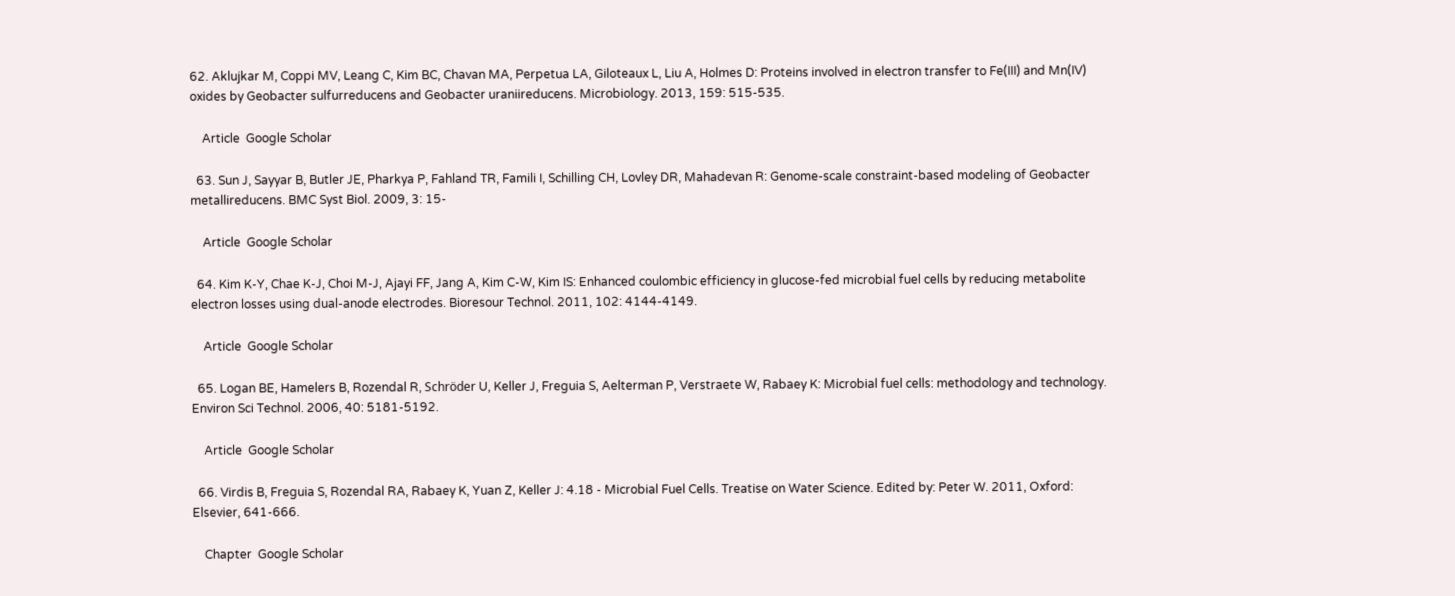62. Aklujkar M, Coppi MV, Leang C, Kim BC, Chavan MA, Perpetua LA, Giloteaux L, Liu A, Holmes D: Proteins involved in electron transfer to Fe(III) and Mn(IV) oxides by Geobacter sulfurreducens and Geobacter uraniireducens. Microbiology. 2013, 159: 515-535.

    Article  Google Scholar

  63. Sun J, Sayyar B, Butler JE, Pharkya P, Fahland TR, Famili I, Schilling CH, Lovley DR, Mahadevan R: Genome-scale constraint-based modeling of Geobacter metallireducens. BMC Syst Biol. 2009, 3: 15-

    Article  Google Scholar

  64. Kim K-Y, Chae K-J, Choi M-J, Ajayi FF, Jang A, Kim C-W, Kim IS: Enhanced coulombic efficiency in glucose-fed microbial fuel cells by reducing metabolite electron losses using dual-anode electrodes. Bioresour Technol. 2011, 102: 4144-4149.

    Article  Google Scholar

  65. Logan BE, Hamelers B, Rozendal R, Schröder U, Keller J, Freguia S, Aelterman P, Verstraete W, Rabaey K: Microbial fuel cells: methodology and technology. Environ Sci Technol. 2006, 40: 5181-5192.

    Article  Google Scholar

  66. Virdis B, Freguia S, Rozendal RA, Rabaey K, Yuan Z, Keller J: 4.18 - Microbial Fuel Cells. Treatise on Water Science. Edited by: Peter W. 2011, Oxford: Elsevier, 641-666.

    Chapter  Google Scholar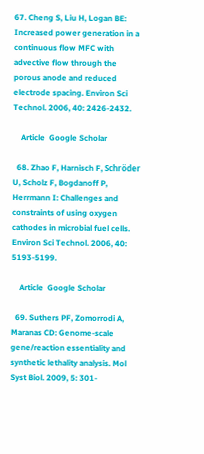67. Cheng S, Liu H, Logan BE: Increased power generation in a continuous flow MFC with advective flow through the porous anode and reduced electrode spacing. Environ Sci Technol. 2006, 40: 2426-2432.

    Article  Google Scholar

  68. Zhao F, Harnisch F, Schröder U, Scholz F, Bogdanoff P, Herrmann I: Challenges and constraints of using oxygen cathodes in microbial fuel cells. Environ Sci Technol. 2006, 40: 5193-5199.

    Article  Google Scholar

  69. Suthers PF, Zomorrodi A, Maranas CD: Genome-scale gene/reaction essentiality and synthetic lethality analysis. Mol Syst Biol. 2009, 5: 301-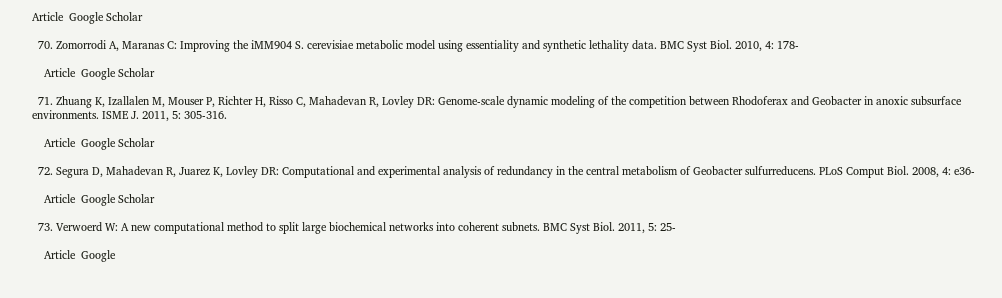Article  Google Scholar

  70. Zomorrodi A, Maranas C: Improving the iMM904 S. cerevisiae metabolic model using essentiality and synthetic lethality data. BMC Syst Biol. 2010, 4: 178-

    Article  Google Scholar

  71. Zhuang K, Izallalen M, Mouser P, Richter H, Risso C, Mahadevan R, Lovley DR: Genome-scale dynamic modeling of the competition between Rhodoferax and Geobacter in anoxic subsurface environments. ISME J. 2011, 5: 305-316.

    Article  Google Scholar

  72. Segura D, Mahadevan R, Juarez K, Lovley DR: Computational and experimental analysis of redundancy in the central metabolism of Geobacter sulfurreducens. PLoS Comput Biol. 2008, 4: e36-

    Article  Google Scholar

  73. Verwoerd W: A new computational method to split large biochemical networks into coherent subnets. BMC Syst Biol. 2011, 5: 25-

    Article  Google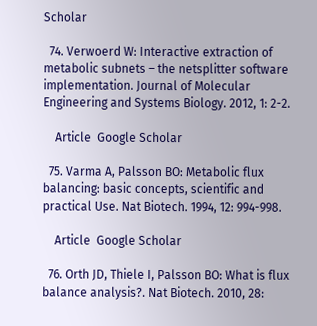Scholar

  74. Verwoerd W: Interactive extraction of metabolic subnets – the netsplitter software implementation. Journal of Molecular Engineering and Systems Biology. 2012, 1: 2-2.

    Article  Google Scholar

  75. Varma A, Palsson BO: Metabolic flux balancing: basic concepts, scientific and practical Use. Nat Biotech. 1994, 12: 994-998.

    Article  Google Scholar

  76. Orth JD, Thiele I, Palsson BO: What is flux balance analysis?. Nat Biotech. 2010, 28: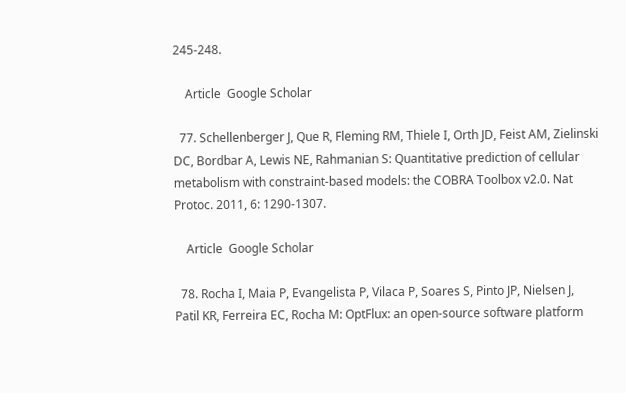245-248.

    Article  Google Scholar

  77. Schellenberger J, Que R, Fleming RM, Thiele I, Orth JD, Feist AM, Zielinski DC, Bordbar A, Lewis NE, Rahmanian S: Quantitative prediction of cellular metabolism with constraint-based models: the COBRA Toolbox v2.0. Nat Protoc. 2011, 6: 1290-1307.

    Article  Google Scholar

  78. Rocha I, Maia P, Evangelista P, Vilaca P, Soares S, Pinto JP, Nielsen J, Patil KR, Ferreira EC, Rocha M: OptFlux: an open-source software platform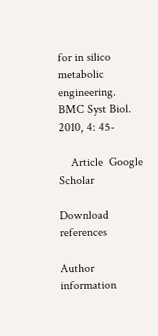for in silico metabolic engineering. BMC Syst Biol. 2010, 4: 45-

    Article  Google Scholar

Download references

Author information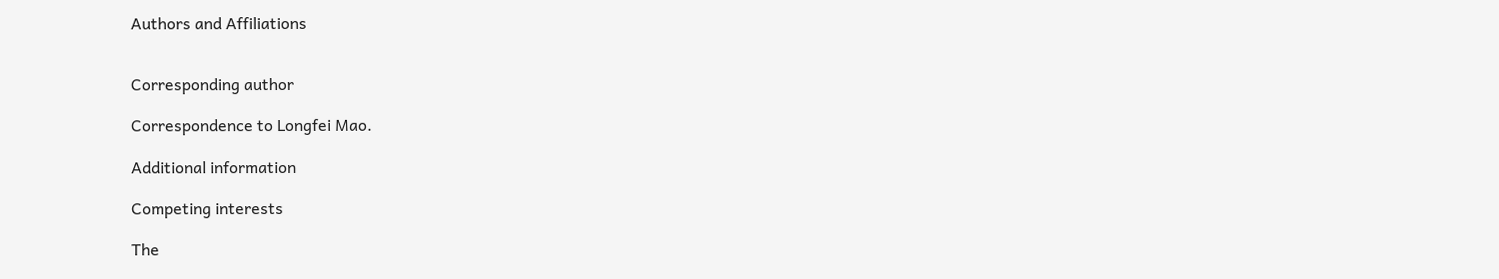Authors and Affiliations


Corresponding author

Correspondence to Longfei Mao.

Additional information

Competing interests

The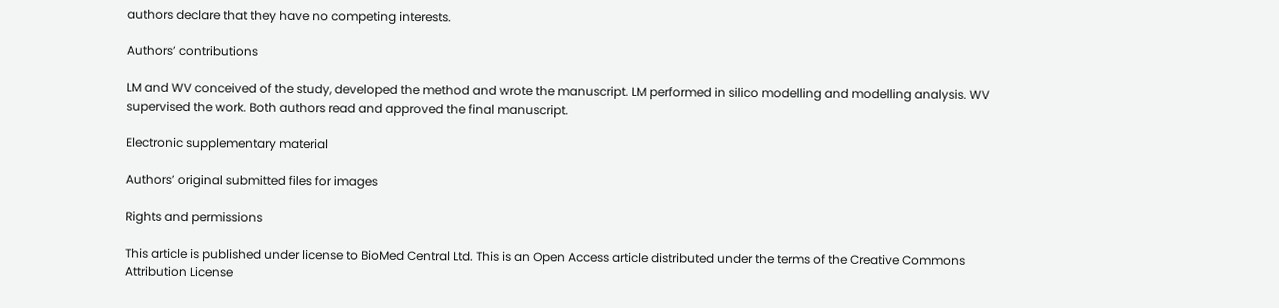authors declare that they have no competing interests.

Authors’ contributions

LM and WV conceived of the study, developed the method and wrote the manuscript. LM performed in silico modelling and modelling analysis. WV supervised the work. Both authors read and approved the final manuscript.

Electronic supplementary material

Authors’ original submitted files for images

Rights and permissions

This article is published under license to BioMed Central Ltd. This is an Open Access article distributed under the terms of the Creative Commons Attribution License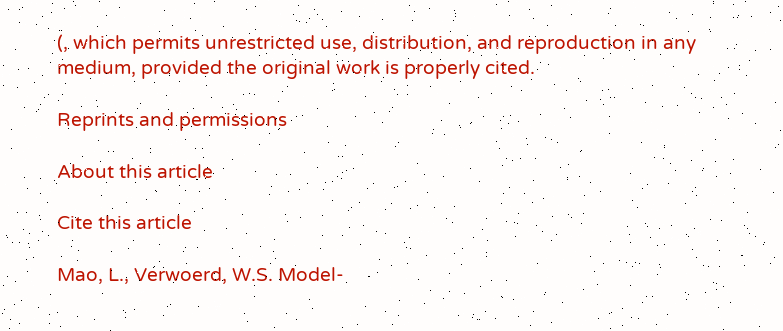(, which permits unrestricted use, distribution, and reproduction in any medium, provided the original work is properly cited.

Reprints and permissions

About this article

Cite this article

Mao, L., Verwoerd, W.S. Model-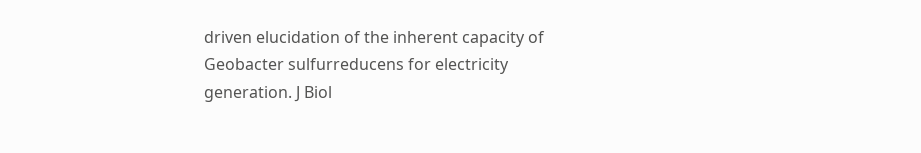driven elucidation of the inherent capacity of Geobacter sulfurreducens for electricity generation. J Biol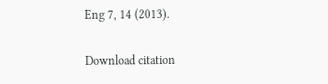Eng 7, 14 (2013).

Download citation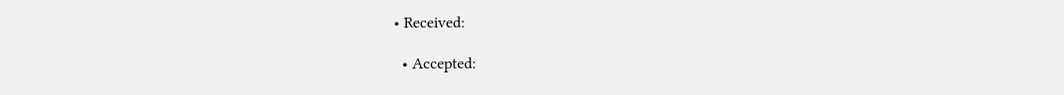• Received:

  • Accepted: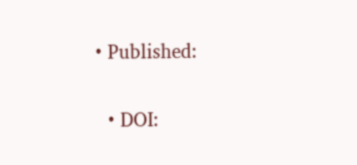• Published:

  • DOI: